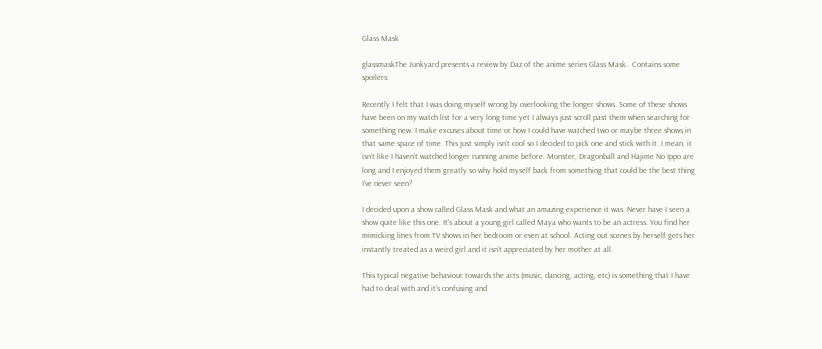Glass Mask

glassmaskThe Junkyard presents a review by Daz of the anime series Glass Mask.  Contains some spoilers:

Recently I felt that I was doing myself wrong by overlooking the longer shows. Some of these shows have been on my watch list for a very long time yet I always just scroll past them when searching for something new. I make excuses about time or how I could have watched two or maybe three shows in that same space of time. This just simply isn’t cool so I decided to pick one and stick with it. I mean, it isn’t like I haven’t watched longer running anime before. Monster, Dragonball and Hajime No Ippo are long and I enjoyed them greatly so why hold myself back from something that could be the best thing I’ve never seen?

I decided upon a show called Glass Mask and what an amazing experience it was. Never have I seen a show quite like this one. It’s about a young girl called Maya who wants to be an actress. You find her mimicking lines from TV shows in her bedroom or even at school. Acting out scenes by herself gets her instantly treated as a weird girl and it isn’t appreciated by her mother at all.

This typical negative behaviour towards the arts (music, dancing, acting, etc) is something that I have had to deal with and it’s confusing and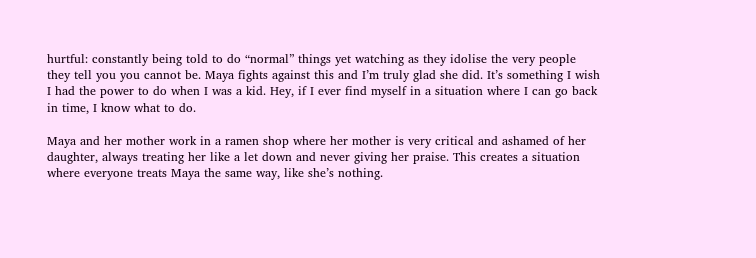hurtful: constantly being told to do “normal” things yet watching as they idolise the very people they tell you you cannot be. Maya fights against this and I’m truly glad she did. It’s something I wish I had the power to do when I was a kid. Hey, if I ever find myself in a situation where I can go back in time, I know what to do.

Maya and her mother work in a ramen shop where her mother is very critical and ashamed of her daughter, always treating her like a let down and never giving her praise. This creates a situation where everyone treats Maya the same way, like she’s nothing.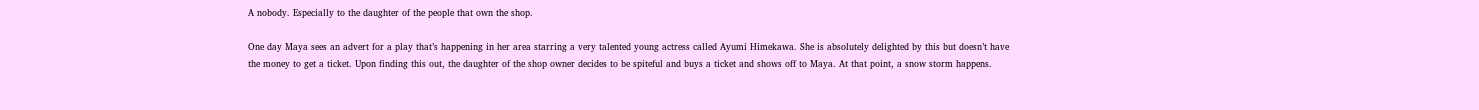A nobody. Especially to the daughter of the people that own the shop.

One day Maya sees an advert for a play that’s happening in her area starring a very talented young actress called Ayumi Himekawa. She is absolutely delighted by this but doesn’t have the money to get a ticket. Upon finding this out, the daughter of the shop owner decides to be spiteful and buys a ticket and shows off to Maya. At that point, a snow storm happens.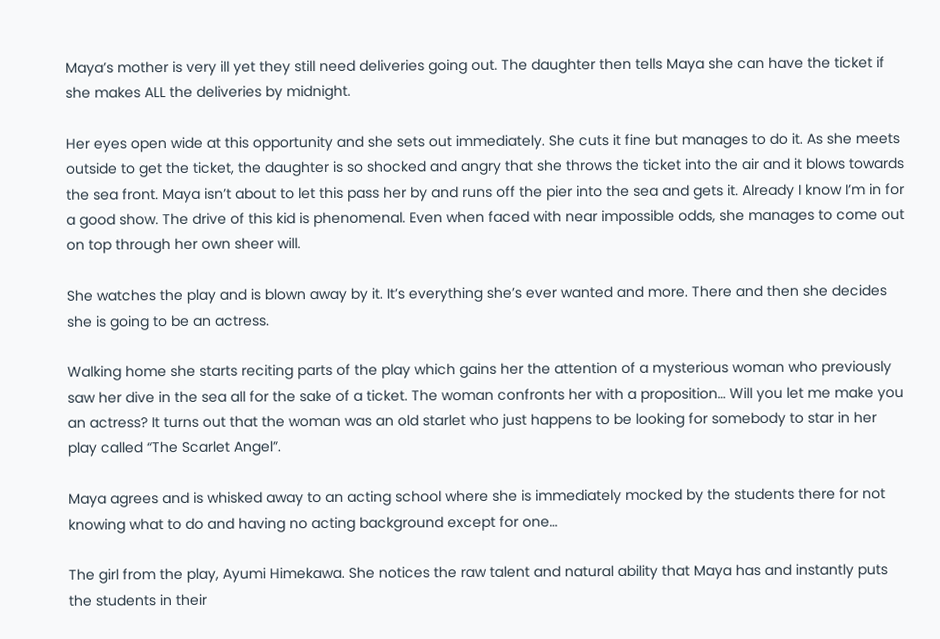Maya’s mother is very ill yet they still need deliveries going out. The daughter then tells Maya she can have the ticket if she makes ALL the deliveries by midnight.

Her eyes open wide at this opportunity and she sets out immediately. She cuts it fine but manages to do it. As she meets outside to get the ticket, the daughter is so shocked and angry that she throws the ticket into the air and it blows towards the sea front. Maya isn’t about to let this pass her by and runs off the pier into the sea and gets it. Already I know I’m in for a good show. The drive of this kid is phenomenal. Even when faced with near impossible odds, she manages to come out on top through her own sheer will.

She watches the play and is blown away by it. It’s everything she’s ever wanted and more. There and then she decides she is going to be an actress.

Walking home she starts reciting parts of the play which gains her the attention of a mysterious woman who previously saw her dive in the sea all for the sake of a ticket. The woman confronts her with a proposition… Will you let me make you an actress? It turns out that the woman was an old starlet who just happens to be looking for somebody to star in her play called “The Scarlet Angel”.

Maya agrees and is whisked away to an acting school where she is immediately mocked by the students there for not knowing what to do and having no acting background except for one…

The girl from the play, Ayumi Himekawa. She notices the raw talent and natural ability that Maya has and instantly puts the students in their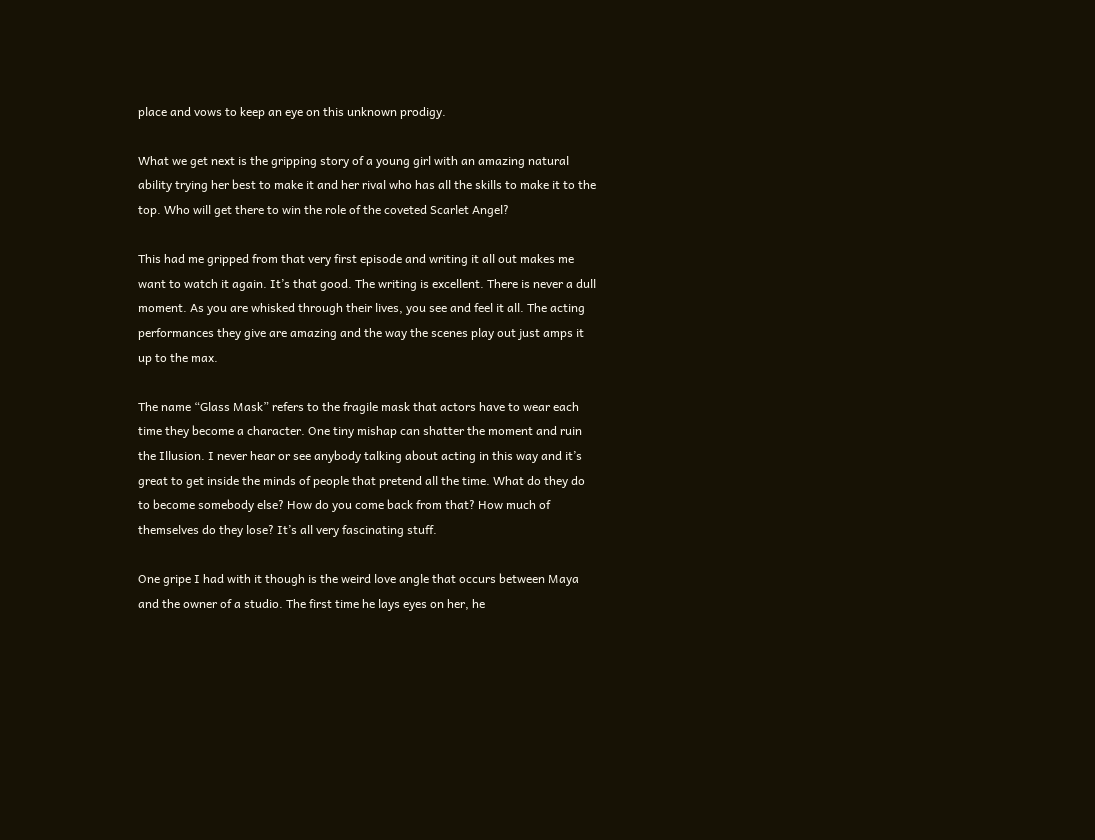place and vows to keep an eye on this unknown prodigy.

What we get next is the gripping story of a young girl with an amazing natural ability trying her best to make it and her rival who has all the skills to make it to the top. Who will get there to win the role of the coveted Scarlet Angel?

This had me gripped from that very first episode and writing it all out makes me want to watch it again. It’s that good. The writing is excellent. There is never a dull moment. As you are whisked through their lives, you see and feel it all. The acting performances they give are amazing and the way the scenes play out just amps it up to the max.

The name “Glass Mask” refers to the fragile mask that actors have to wear each time they become a character. One tiny mishap can shatter the moment and ruin the Illusion. I never hear or see anybody talking about acting in this way and it’s great to get inside the minds of people that pretend all the time. What do they do to become somebody else? How do you come back from that? How much of themselves do they lose? It’s all very fascinating stuff.

One gripe I had with it though is the weird love angle that occurs between Maya and the owner of a studio. The first time he lays eyes on her, he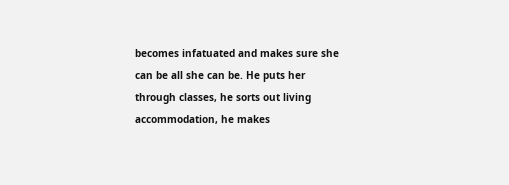becomes infatuated and makes sure she can be all she can be. He puts her through classes, he sorts out living accommodation, he makes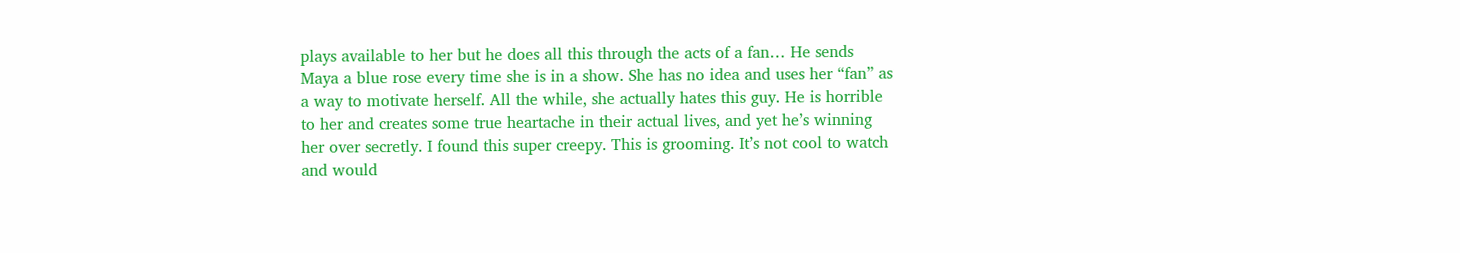plays available to her but he does all this through the acts of a fan… He sends Maya a blue rose every time she is in a show. She has no idea and uses her “fan” as a way to motivate herself. All the while, she actually hates this guy. He is horrible to her and creates some true heartache in their actual lives, and yet he’s winning her over secretly. I found this super creepy. This is grooming. It’s not cool to watch and would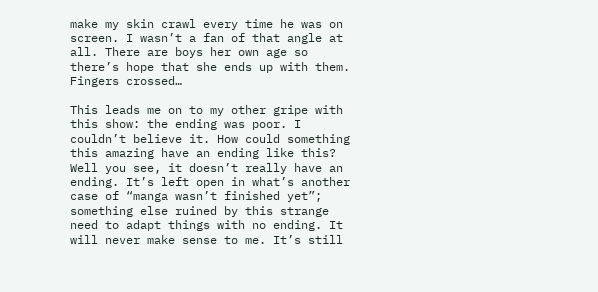make my skin crawl every time he was on screen. I wasn’t a fan of that angle at all. There are boys her own age so there’s hope that she ends up with them. Fingers crossed…

This leads me on to my other gripe with this show: the ending was poor. I couldn’t believe it. How could something this amazing have an ending like this? Well you see, it doesn’t really have an ending. It’s left open in what’s another case of “manga wasn’t finished yet”; something else ruined by this strange need to adapt things with no ending. It will never make sense to me. It’s still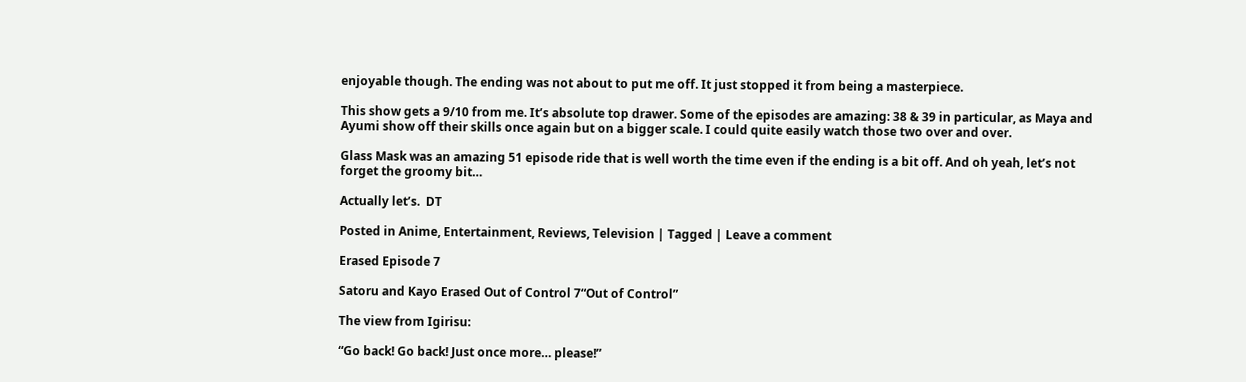enjoyable though. The ending was not about to put me off. It just stopped it from being a masterpiece.

This show gets a 9/10 from me. It’s absolute top drawer. Some of the episodes are amazing: 38 & 39 in particular, as Maya and Ayumi show off their skills once again but on a bigger scale. I could quite easily watch those two over and over.

Glass Mask was an amazing 51 episode ride that is well worth the time even if the ending is a bit off. And oh yeah, let’s not forget the groomy bit…

Actually let’s.  DT

Posted in Anime, Entertainment, Reviews, Television | Tagged | Leave a comment

Erased Episode 7

Satoru and Kayo Erased Out of Control 7“Out of Control”

The view from Igirisu:

“Go back! Go back! Just once more… please!”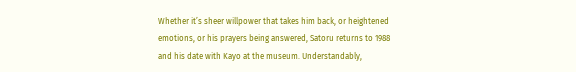Whether it’s sheer willpower that takes him back, or heightened emotions, or his prayers being answered, Satoru returns to 1988 and his date with Kayo at the museum. Understandably,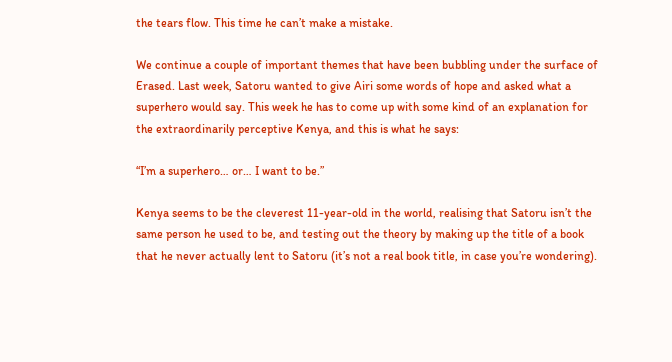the tears flow. This time he can’t make a mistake.

We continue a couple of important themes that have been bubbling under the surface of Erased. Last week, Satoru wanted to give Airi some words of hope and asked what a superhero would say. This week he has to come up with some kind of an explanation for the extraordinarily perceptive Kenya, and this is what he says:

“I’m a superhero… or… I want to be.”

Kenya seems to be the cleverest 11-year-old in the world, realising that Satoru isn’t the same person he used to be, and testing out the theory by making up the title of a book that he never actually lent to Satoru (it’s not a real book title, in case you’re wondering).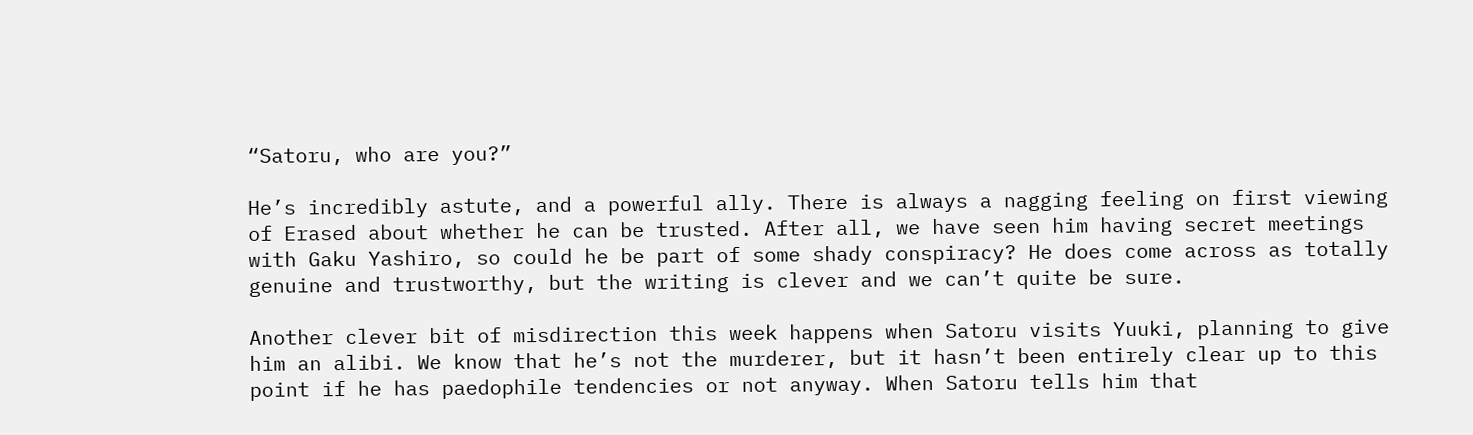“Satoru, who are you?”

He’s incredibly astute, and a powerful ally. There is always a nagging feeling on first viewing of Erased about whether he can be trusted. After all, we have seen him having secret meetings with Gaku Yashiro, so could he be part of some shady conspiracy? He does come across as totally genuine and trustworthy, but the writing is clever and we can’t quite be sure.

Another clever bit of misdirection this week happens when Satoru visits Yuuki, planning to give him an alibi. We know that he’s not the murderer, but it hasn’t been entirely clear up to this point if he has paedophile tendencies or not anyway. When Satoru tells him that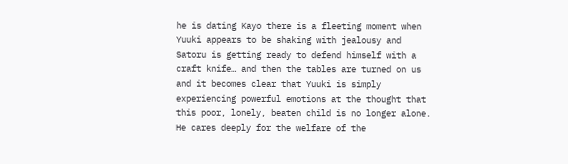he is dating Kayo there is a fleeting moment when Yuuki appears to be shaking with jealousy and Satoru is getting ready to defend himself with a craft knife… and then the tables are turned on us and it becomes clear that Yuuki is simply experiencing powerful emotions at the thought that this poor, lonely, beaten child is no longer alone. He cares deeply for the welfare of the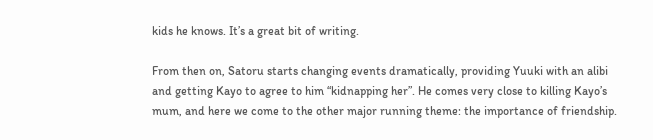kids he knows. It’s a great bit of writing.

From then on, Satoru starts changing events dramatically, providing Yuuki with an alibi and getting Kayo to agree to him “kidnapping her”. He comes very close to killing Kayo’s mum, and here we come to the other major running theme: the importance of friendship.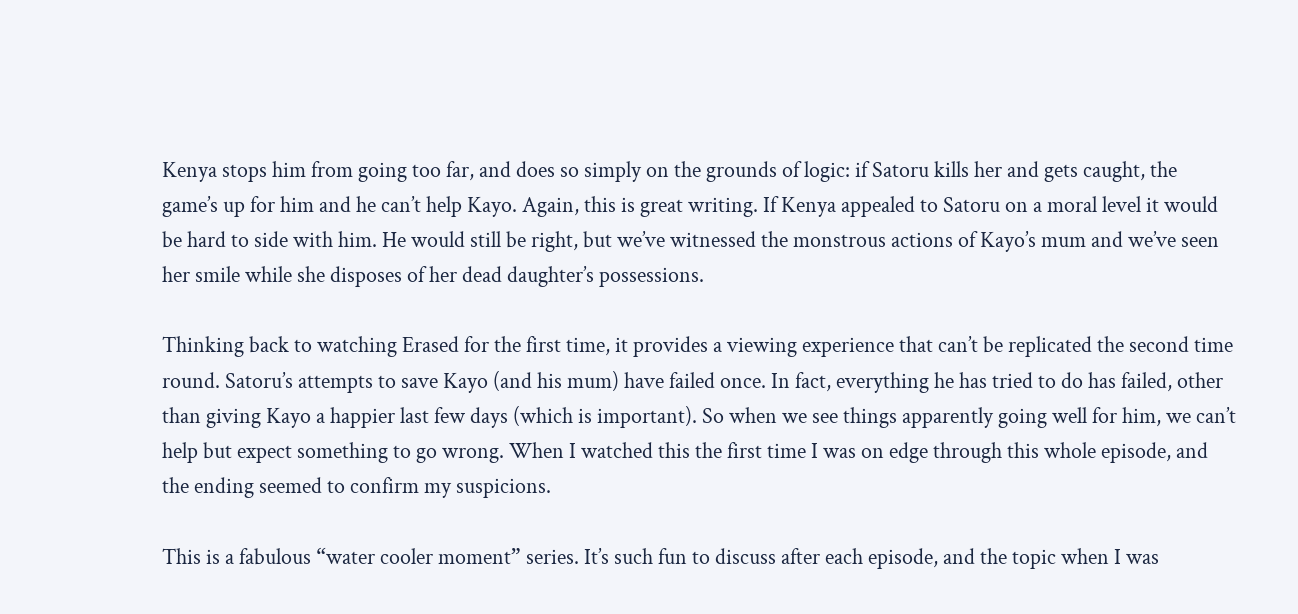Kenya stops him from going too far, and does so simply on the grounds of logic: if Satoru kills her and gets caught, the game’s up for him and he can’t help Kayo. Again, this is great writing. If Kenya appealed to Satoru on a moral level it would be hard to side with him. He would still be right, but we’ve witnessed the monstrous actions of Kayo’s mum and we’ve seen her smile while she disposes of her dead daughter’s possessions.

Thinking back to watching Erased for the first time, it provides a viewing experience that can’t be replicated the second time round. Satoru’s attempts to save Kayo (and his mum) have failed once. In fact, everything he has tried to do has failed, other than giving Kayo a happier last few days (which is important). So when we see things apparently going well for him, we can’t help but expect something to go wrong. When I watched this the first time I was on edge through this whole episode, and the ending seemed to confirm my suspicions.

This is a fabulous “water cooler moment” series. It’s such fun to discuss after each episode, and the topic when I was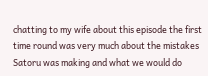chatting to my wife about this episode the first time round was very much about the mistakes Satoru was making and what we would do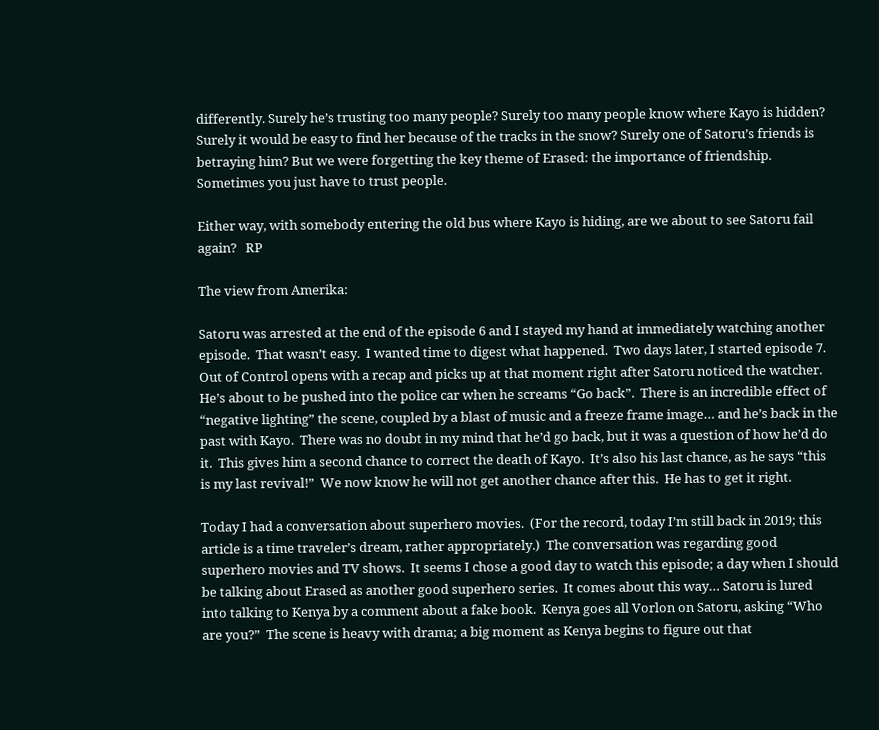differently. Surely he’s trusting too many people? Surely too many people know where Kayo is hidden? Surely it would be easy to find her because of the tracks in the snow? Surely one of Satoru’s friends is betraying him? But we were forgetting the key theme of Erased: the importance of friendship. Sometimes you just have to trust people.

Either way, with somebody entering the old bus where Kayo is hiding, are we about to see Satoru fail again?   RP

The view from Amerika:

Satoru was arrested at the end of the episode 6 and I stayed my hand at immediately watching another episode.  That wasn’t easy.  I wanted time to digest what happened.  Two days later, I started episode 7.  Out of Control opens with a recap and picks up at that moment right after Satoru noticed the watcher.  He’s about to be pushed into the police car when he screams “Go back”.  There is an incredible effect of “negative lighting” the scene, coupled by a blast of music and a freeze frame image… and he’s back in the past with Kayo.  There was no doubt in my mind that he’d go back, but it was a question of how he’d do it.  This gives him a second chance to correct the death of Kayo.  It’s also his last chance, as he says “this is my last revival!”  We now know he will not get another chance after this.  He has to get it right.

Today I had a conversation about superhero movies.  (For the record, today I’m still back in 2019; this article is a time traveler’s dream, rather appropriately.)  The conversation was regarding good superhero movies and TV shows.  It seems I chose a good day to watch this episode; a day when I should be talking about Erased as another good superhero series.  It comes about this way… Satoru is lured into talking to Kenya by a comment about a fake book.  Kenya goes all Vorlon on Satoru, asking “Who are you?”  The scene is heavy with drama; a big moment as Kenya begins to figure out that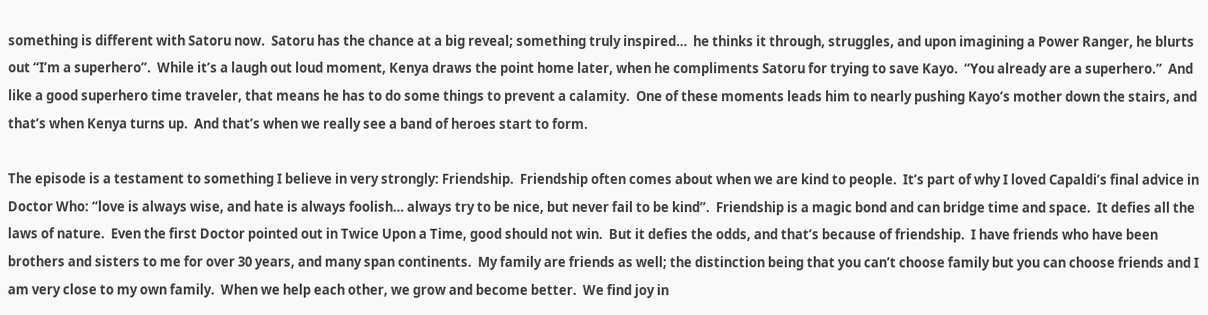something is different with Satoru now.  Satoru has the chance at a big reveal; something truly inspired…  he thinks it through, struggles, and upon imagining a Power Ranger, he blurts out “I’m a superhero”.  While it’s a laugh out loud moment, Kenya draws the point home later, when he compliments Satoru for trying to save Kayo.  “You already are a superhero.”  And like a good superhero time traveler, that means he has to do some things to prevent a calamity.  One of these moments leads him to nearly pushing Kayo’s mother down the stairs, and that’s when Kenya turns up.  And that’s when we really see a band of heroes start to form.

The episode is a testament to something I believe in very strongly: Friendship.  Friendship often comes about when we are kind to people.  It’s part of why I loved Capaldi’s final advice in Doctor Who: “love is always wise, and hate is always foolish… always try to be nice, but never fail to be kind”.  Friendship is a magic bond and can bridge time and space.  It defies all the laws of nature.  Even the first Doctor pointed out in Twice Upon a Time, good should not win.  But it defies the odds, and that’s because of friendship.  I have friends who have been brothers and sisters to me for over 30 years, and many span continents.  My family are friends as well; the distinction being that you can’t choose family but you can choose friends and I am very close to my own family.  When we help each other, we grow and become better.  We find joy in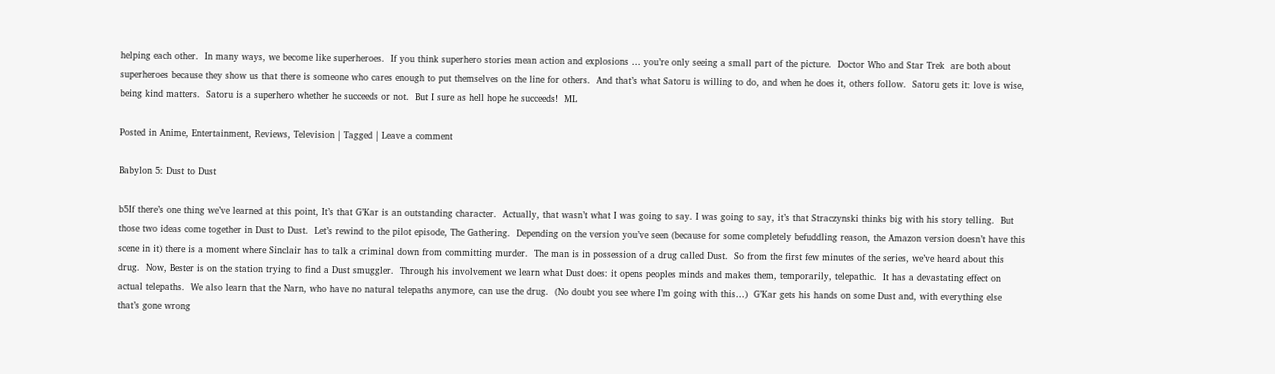helping each other.  In many ways, we become like superheroes.  If you think superhero stories mean action and explosions … you’re only seeing a small part of the picture.  Doctor Who and Star Trek  are both about superheroes because they show us that there is someone who cares enough to put themselves on the line for others.  And that’s what Satoru is willing to do, and when he does it, others follow.  Satoru gets it: love is wise, being kind matters.  Satoru is a superhero whether he succeeds or not.  But I sure as hell hope he succeeds!  ML

Posted in Anime, Entertainment, Reviews, Television | Tagged | Leave a comment

Babylon 5: Dust to Dust

b5If there’s one thing we’ve learned at this point, It’s that G’Kar is an outstanding character.  Actually, that wasn’t what I was going to say. I was going to say, it’s that Straczynski thinks big with his story telling.  But those two ideas come together in Dust to Dust.  Let’s rewind to the pilot episode, The Gathering.  Depending on the version you’ve seen (because for some completely befuddling reason, the Amazon version doesn’t have this scene in it) there is a moment where Sinclair has to talk a criminal down from committing murder.  The man is in possession of a drug called Dust.  So from the first few minutes of the series, we’ve heard about this drug.  Now, Bester is on the station trying to find a Dust smuggler.  Through his involvement we learn what Dust does: it opens peoples minds and makes them, temporarily, telepathic.  It has a devastating effect on actual telepaths.  We also learn that the Narn, who have no natural telepaths anymore, can use the drug.  (No doubt you see where I’m going with this…)  G’Kar gets his hands on some Dust and, with everything else that’s gone wrong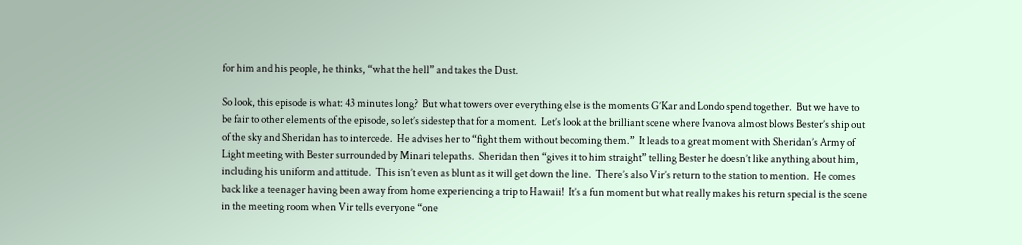for him and his people, he thinks, “what the hell” and takes the Dust.

So look, this episode is what: 43 minutes long?  But what towers over everything else is the moments G’Kar and Londo spend together.  But we have to be fair to other elements of the episode, so let’s sidestep that for a moment.  Let’s look at the brilliant scene where Ivanova almost blows Bester’s ship out of the sky and Sheridan has to intercede.  He advises her to “fight them without becoming them.”  It leads to a great moment with Sheridan’s Army of Light meeting with Bester surrounded by Minari telepaths.  Sheridan then “gives it to him straight” telling Bester he doesn’t like anything about him, including his uniform and attitude.  This isn’t even as blunt as it will get down the line.  There’s also Vir’s return to the station to mention.  He comes back like a teenager having been away from home experiencing a trip to Hawaii!  It’s a fun moment but what really makes his return special is the scene in the meeting room when Vir tells everyone “one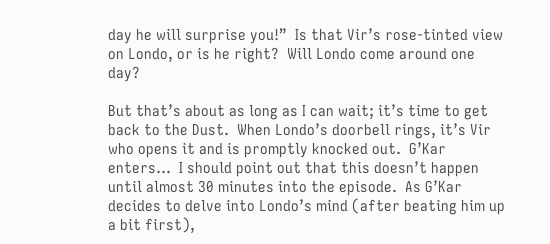day he will surprise you!”  Is that Vir’s rose-tinted view on Londo, or is he right?  Will Londo come around one day?

But that’s about as long as I can wait; it’s time to get back to the Dust.  When Londo’s doorbell rings, it’s Vir who opens it and is promptly knocked out.  G’Kar enters…  I should point out that this doesn’t happen until almost 30 minutes into the episode.  As G’Kar decides to delve into Londo’s mind (after beating him up a bit first),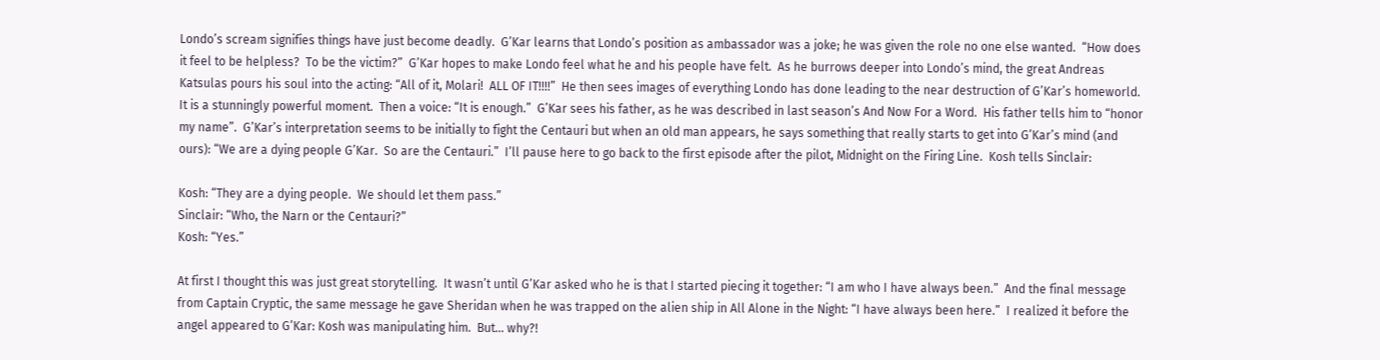Londo’s scream signifies things have just become deadly.  G’Kar learns that Londo’s position as ambassador was a joke; he was given the role no one else wanted.  “How does it feel to be helpless?  To be the victim?”  G’Kar hopes to make Londo feel what he and his people have felt.  As he burrows deeper into Londo’s mind, the great Andreas Katsulas pours his soul into the acting: “All of it, Molari!  ALL OF IT!!!!”  He then sees images of everything Londo has done leading to the near destruction of G’Kar’s homeworld.  It is a stunningly powerful moment.  Then a voice: “It is enough.”  G’Kar sees his father, as he was described in last season’s And Now For a Word.  His father tells him to “honor my name”.  G’Kar’s interpretation seems to be initially to fight the Centauri but when an old man appears, he says something that really starts to get into G’Kar’s mind (and ours): “We are a dying people G’Kar.  So are the Centauri.”  I’ll pause here to go back to the first episode after the pilot, Midnight on the Firing Line.  Kosh tells Sinclair:

Kosh: “They are a dying people.  We should let them pass.”
Sinclair: “Who, the Narn or the Centauri?”
Kosh: “Yes.”

At first I thought this was just great storytelling.  It wasn’t until G’Kar asked who he is that I started piecing it together: “I am who I have always been.”  And the final message from Captain Cryptic, the same message he gave Sheridan when he was trapped on the alien ship in All Alone in the Night: “I have always been here.”  I realized it before the angel appeared to G’Kar: Kosh was manipulating him.  But… why?!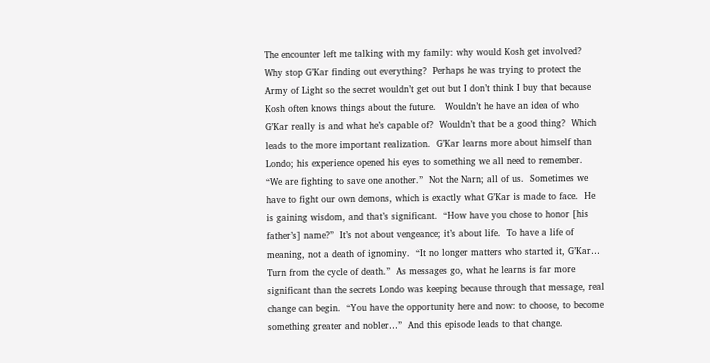The encounter left me talking with my family: why would Kosh get involved?  Why stop G’Kar finding out everything?  Perhaps he was trying to protect the Army of Light so the secret wouldn’t get out but I don’t think I buy that because Kosh often knows things about the future.   Wouldn’t he have an idea of who G’Kar really is and what he’s capable of?  Wouldn’t that be a good thing?  Which leads to the more important realization.  G’Kar learns more about himself than Londo; his experience opened his eyes to something we all need to remember.  “We are fighting to save one another.”  Not the Narn; all of us.  Sometimes we have to fight our own demons, which is exactly what G’Kar is made to face.  He is gaining wisdom, and that’s significant.  “How have you chose to honor [his father’s] name?”  It’s not about vengeance; it’s about life.  To have a life of meaning, not a death of ignominy.  “It no longer matters who started it, G’Kar… Turn from the cycle of death.”  As messages go, what he learns is far more significant than the secrets Londo was keeping because through that message, real change can begin.  “You have the opportunity here and now: to choose, to become something greater and nobler…”  And this episode leads to that change.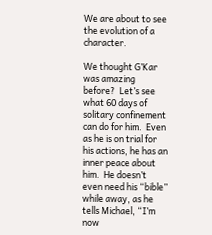We are about to see the evolution of a character.

We thought G’Kar was amazing before?  Let’s see what 60 days of solitary confinement can do for him.  Even as he is on trial for his actions, he has an inner peace about him.  He doesn’t even need his “bible” while away, as he tells Michael, “I’m now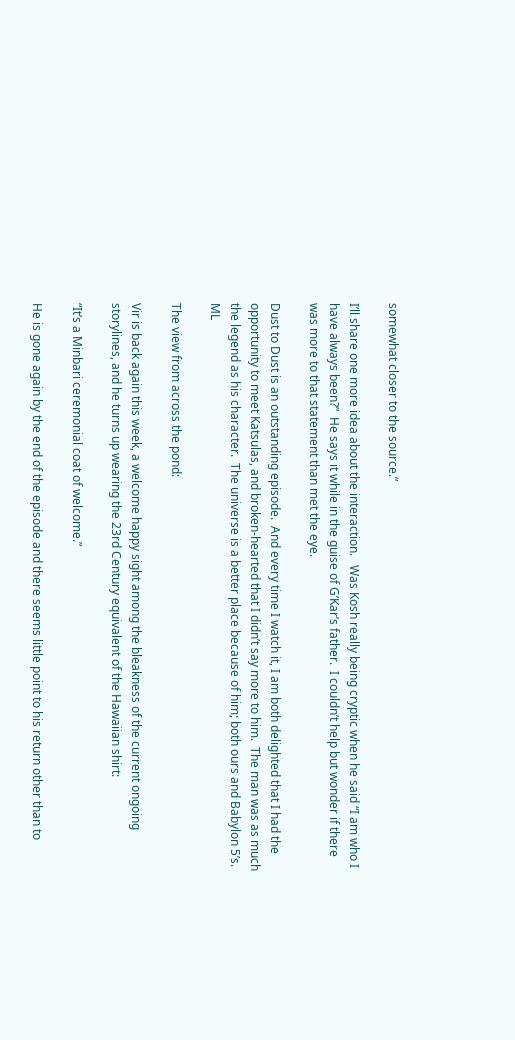somewhat closer to the source.”

I’ll share one more idea about the interaction.   Was Kosh really being cryptic when he said “I am who I have always been?”  He says it while in the guise of G’Kar’s father.  I couldn’t help but wonder if there was more to that statement than met the eye.

Dust to Dust is an outstanding episode.  And every time I watch it, I am both delighted that I had the opportunity to meet Katsulas, and broken-hearted that I didn’t say more to him.  The man was as much the legend as his character.  The universe is a better place because of him; both ours and Babylon 5’s.  ML

The view from across the pond:

Vir is back again this week, a welcome happy sight among the bleakness of the current ongoing storylines, and he turns up wearing the 23rd Century equivalent of the Hawaiian shirt:

“It’s a Minbari ceremonial coat of welcome.”

He is gone again by the end of the episode and there seems little point to his return other than to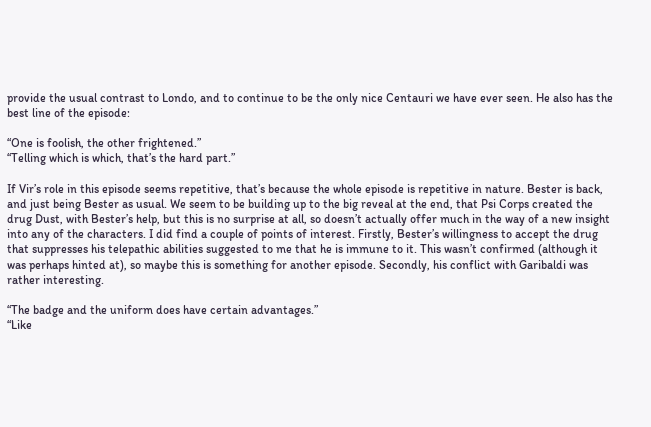provide the usual contrast to Londo, and to continue to be the only nice Centauri we have ever seen. He also has the best line of the episode:

“One is foolish, the other frightened.”
“Telling which is which, that’s the hard part.”

If Vir’s role in this episode seems repetitive, that’s because the whole episode is repetitive in nature. Bester is back, and just being Bester as usual. We seem to be building up to the big reveal at the end, that Psi Corps created the drug Dust, with Bester’s help, but this is no surprise at all, so doesn’t actually offer much in the way of a new insight into any of the characters. I did find a couple of points of interest. Firstly, Bester’s willingness to accept the drug that suppresses his telepathic abilities suggested to me that he is immune to it. This wasn’t confirmed (although it was perhaps hinted at), so maybe this is something for another episode. Secondly, his conflict with Garibaldi was rather interesting.

“The badge and the uniform does have certain advantages.”
“Like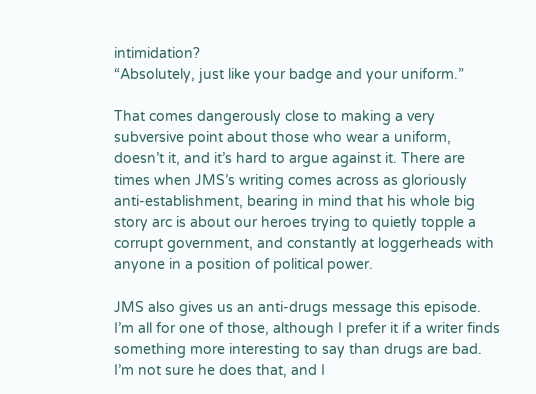intimidation?
“Absolutely, just like your badge and your uniform.”

That comes dangerously close to making a very subversive point about those who wear a uniform, doesn’t it, and it’s hard to argue against it. There are times when JMS’s writing comes across as gloriously anti-establishment, bearing in mind that his whole big story arc is about our heroes trying to quietly topple a corrupt government, and constantly at loggerheads with anyone in a position of political power.

JMS also gives us an anti-drugs message this episode. I’m all for one of those, although I prefer it if a writer finds something more interesting to say than drugs are bad. I’m not sure he does that, and I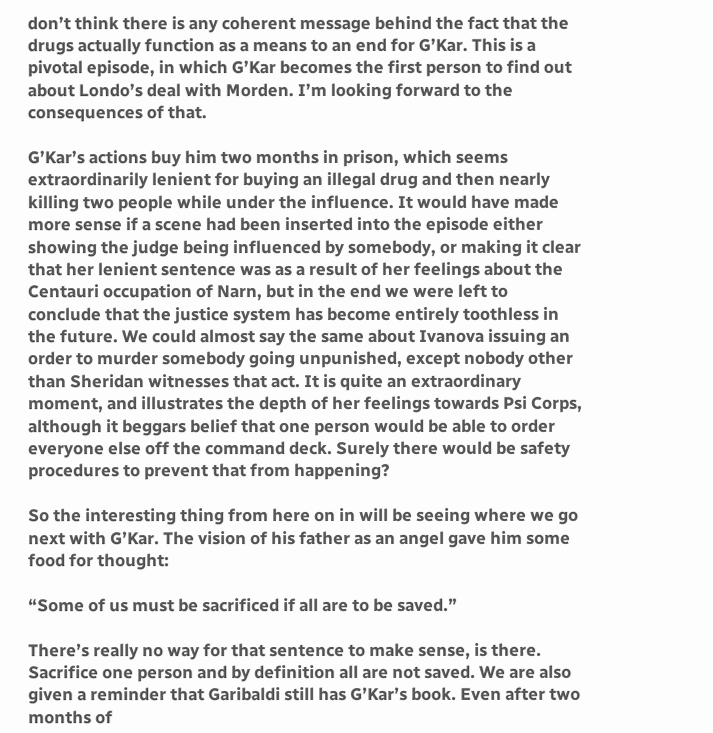don’t think there is any coherent message behind the fact that the drugs actually function as a means to an end for G’Kar. This is a pivotal episode, in which G’Kar becomes the first person to find out about Londo’s deal with Morden. I’m looking forward to the consequences of that.

G’Kar’s actions buy him two months in prison, which seems extraordinarily lenient for buying an illegal drug and then nearly killing two people while under the influence. It would have made more sense if a scene had been inserted into the episode either showing the judge being influenced by somebody, or making it clear that her lenient sentence was as a result of her feelings about the Centauri occupation of Narn, but in the end we were left to conclude that the justice system has become entirely toothless in the future. We could almost say the same about Ivanova issuing an order to murder somebody going unpunished, except nobody other than Sheridan witnesses that act. It is quite an extraordinary moment, and illustrates the depth of her feelings towards Psi Corps, although it beggars belief that one person would be able to order everyone else off the command deck. Surely there would be safety procedures to prevent that from happening?

So the interesting thing from here on in will be seeing where we go next with G’Kar. The vision of his father as an angel gave him some food for thought:

“Some of us must be sacrificed if all are to be saved.”

There’s really no way for that sentence to make sense, is there. Sacrifice one person and by definition all are not saved. We are also given a reminder that Garibaldi still has G’Kar’s book. Even after two months of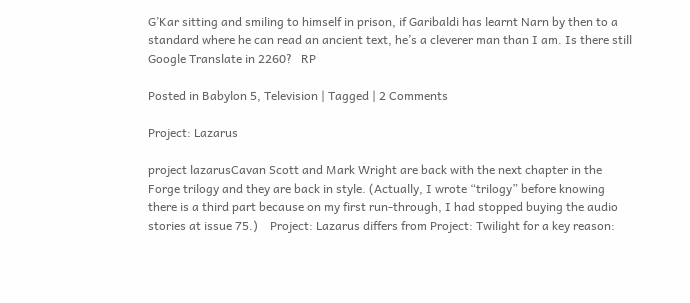G’Kar sitting and smiling to himself in prison, if Garibaldi has learnt Narn by then to a standard where he can read an ancient text, he’s a cleverer man than I am. Is there still Google Translate in 2260?   RP

Posted in Babylon 5, Television | Tagged | 2 Comments

Project: Lazarus

project lazarusCavan Scott and Mark Wright are back with the next chapter in the Forge trilogy and they are back in style. (Actually, I wrote “trilogy” before knowing there is a third part because on my first run-through, I had stopped buying the audio stories at issue 75.)    Project: Lazarus differs from Project: Twilight for a key reason: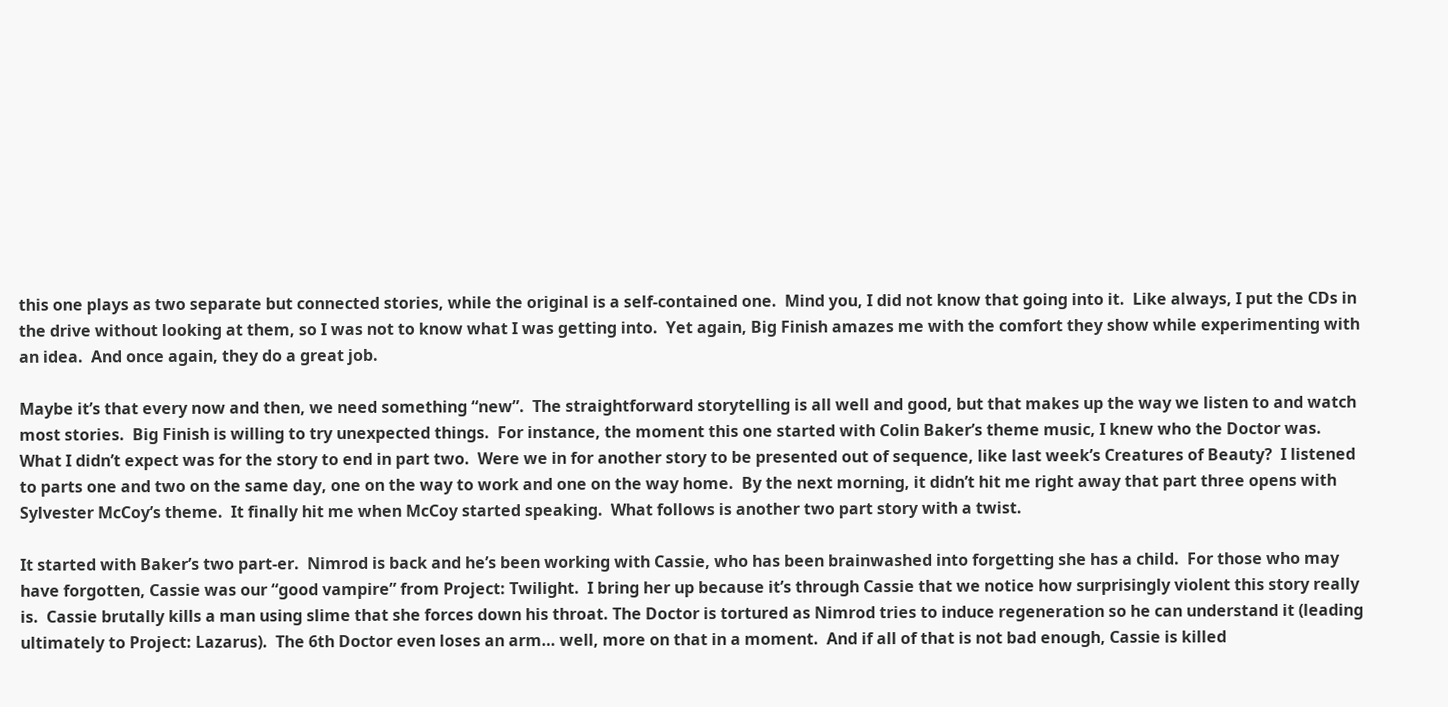this one plays as two separate but connected stories, while the original is a self-contained one.  Mind you, I did not know that going into it.  Like always, I put the CDs in the drive without looking at them, so I was not to know what I was getting into.  Yet again, Big Finish amazes me with the comfort they show while experimenting with an idea.  And once again, they do a great job.

Maybe it’s that every now and then, we need something “new”.  The straightforward storytelling is all well and good, but that makes up the way we listen to and watch most stories.  Big Finish is willing to try unexpected things.  For instance, the moment this one started with Colin Baker’s theme music, I knew who the Doctor was.  What I didn’t expect was for the story to end in part two.  Were we in for another story to be presented out of sequence, like last week’s Creatures of Beauty?  I listened to parts one and two on the same day, one on the way to work and one on the way home.  By the next morning, it didn’t hit me right away that part three opens with Sylvester McCoy’s theme.  It finally hit me when McCoy started speaking.  What follows is another two part story with a twist.

It started with Baker’s two part-er.  Nimrod is back and he’s been working with Cassie, who has been brainwashed into forgetting she has a child.  For those who may have forgotten, Cassie was our “good vampire” from Project: Twilight.  I bring her up because it’s through Cassie that we notice how surprisingly violent this story really is.  Cassie brutally kills a man using slime that she forces down his throat. The Doctor is tortured as Nimrod tries to induce regeneration so he can understand it (leading ultimately to Project: Lazarus).  The 6th Doctor even loses an arm… well, more on that in a moment.  And if all of that is not bad enough, Cassie is killed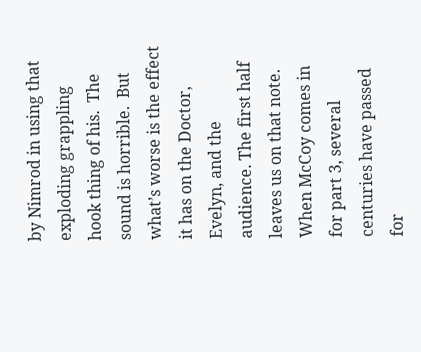by Nimrod in using that exploding grappling hook thing of his.  The sound is horrible.  But what’s worse is the effect it has on the Doctor, Evelyn, and the audience. The first half leaves us on that note.  When McCoy comes in for part 3, several centuries have passed for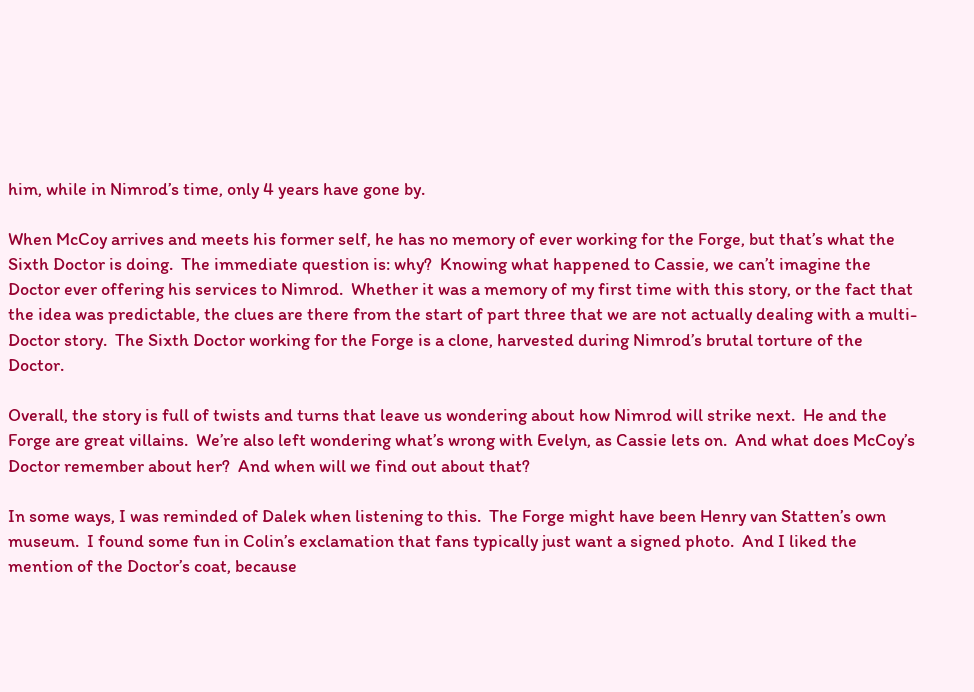him, while in Nimrod’s time, only 4 years have gone by.

When McCoy arrives and meets his former self, he has no memory of ever working for the Forge, but that’s what the Sixth Doctor is doing.  The immediate question is: why?  Knowing what happened to Cassie, we can’t imagine the Doctor ever offering his services to Nimrod.  Whether it was a memory of my first time with this story, or the fact that the idea was predictable, the clues are there from the start of part three that we are not actually dealing with a multi-Doctor story.  The Sixth Doctor working for the Forge is a clone, harvested during Nimrod’s brutal torture of the Doctor.

Overall, the story is full of twists and turns that leave us wondering about how Nimrod will strike next.  He and the Forge are great villains.  We’re also left wondering what’s wrong with Evelyn, as Cassie lets on.  And what does McCoy’s Doctor remember about her?  And when will we find out about that?

In some ways, I was reminded of Dalek when listening to this.  The Forge might have been Henry van Statten’s own museum.  I found some fun in Colin’s exclamation that fans typically just want a signed photo.  And I liked the mention of the Doctor’s coat, because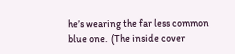he’s wearing the far less common blue one.  (The inside cover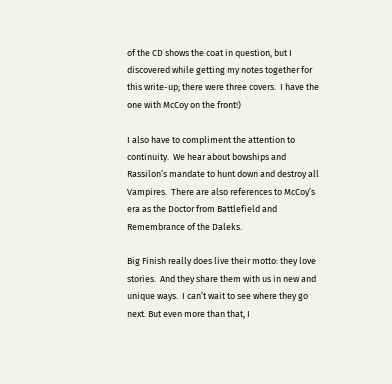of the CD shows the coat in question, but I discovered while getting my notes together for this write-up; there were three covers.  I have the one with McCoy on the front!)

I also have to compliment the attention to continuity.  We hear about bowships and Rassilon’s mandate to hunt down and destroy all Vampires.  There are also references to McCoy’s era as the Doctor from Battlefield and Remembrance of the Daleks.

Big Finish really does live their motto: they love stories.  And they share them with us in new and unique ways.  I can’t wait to see where they go next. But even more than that, I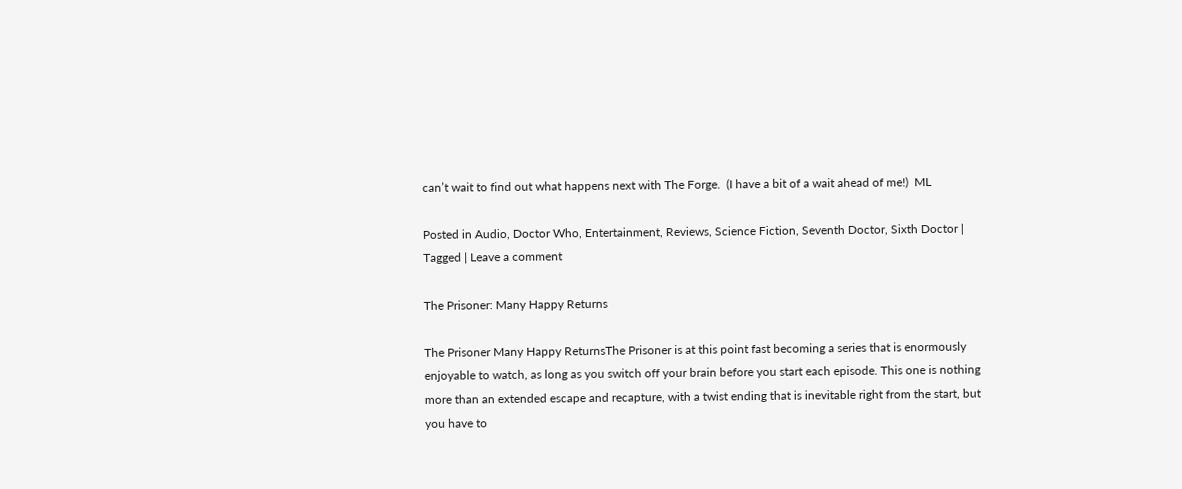can’t wait to find out what happens next with The Forge.  (I have a bit of a wait ahead of me!)  ML

Posted in Audio, Doctor Who, Entertainment, Reviews, Science Fiction, Seventh Doctor, Sixth Doctor | Tagged | Leave a comment

The Prisoner: Many Happy Returns

The Prisoner Many Happy ReturnsThe Prisoner is at this point fast becoming a series that is enormously enjoyable to watch, as long as you switch off your brain before you start each episode. This one is nothing more than an extended escape and recapture, with a twist ending that is inevitable right from the start, but you have to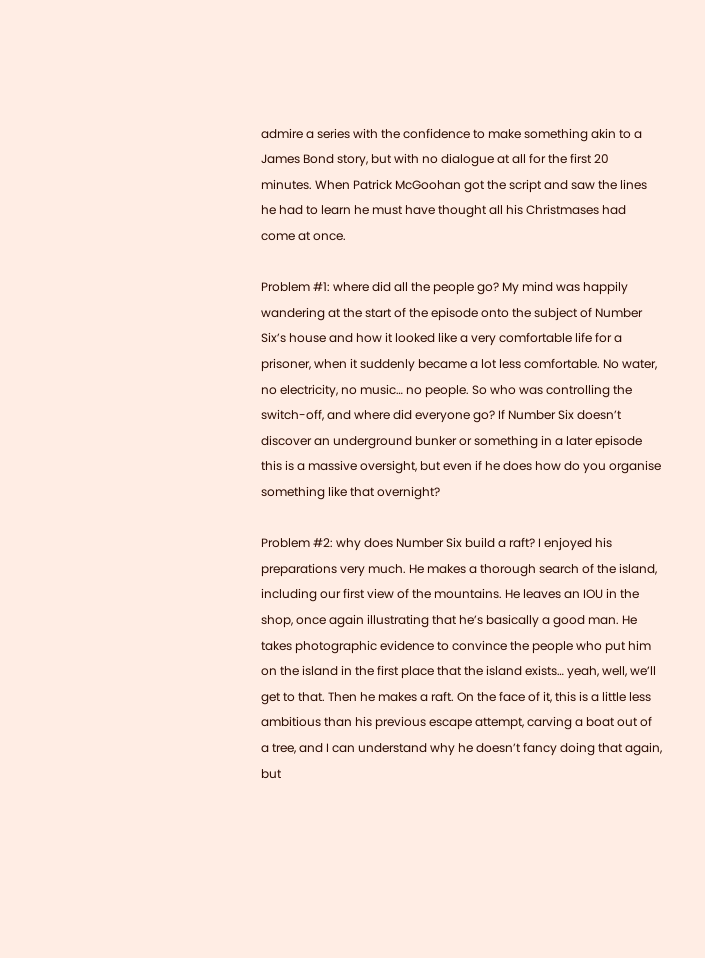admire a series with the confidence to make something akin to a James Bond story, but with no dialogue at all for the first 20 minutes. When Patrick McGoohan got the script and saw the lines he had to learn he must have thought all his Christmases had come at once.

Problem #1: where did all the people go? My mind was happily wandering at the start of the episode onto the subject of Number Six’s house and how it looked like a very comfortable life for a prisoner, when it suddenly became a lot less comfortable. No water, no electricity, no music… no people. So who was controlling the switch-off, and where did everyone go? If Number Six doesn’t discover an underground bunker or something in a later episode this is a massive oversight, but even if he does how do you organise something like that overnight?

Problem #2: why does Number Six build a raft? I enjoyed his preparations very much. He makes a thorough search of the island, including our first view of the mountains. He leaves an IOU in the shop, once again illustrating that he’s basically a good man. He takes photographic evidence to convince the people who put him on the island in the first place that the island exists… yeah, well, we’ll get to that. Then he makes a raft. On the face of it, this is a little less ambitious than his previous escape attempt, carving a boat out of a tree, and I can understand why he doesn’t fancy doing that again, but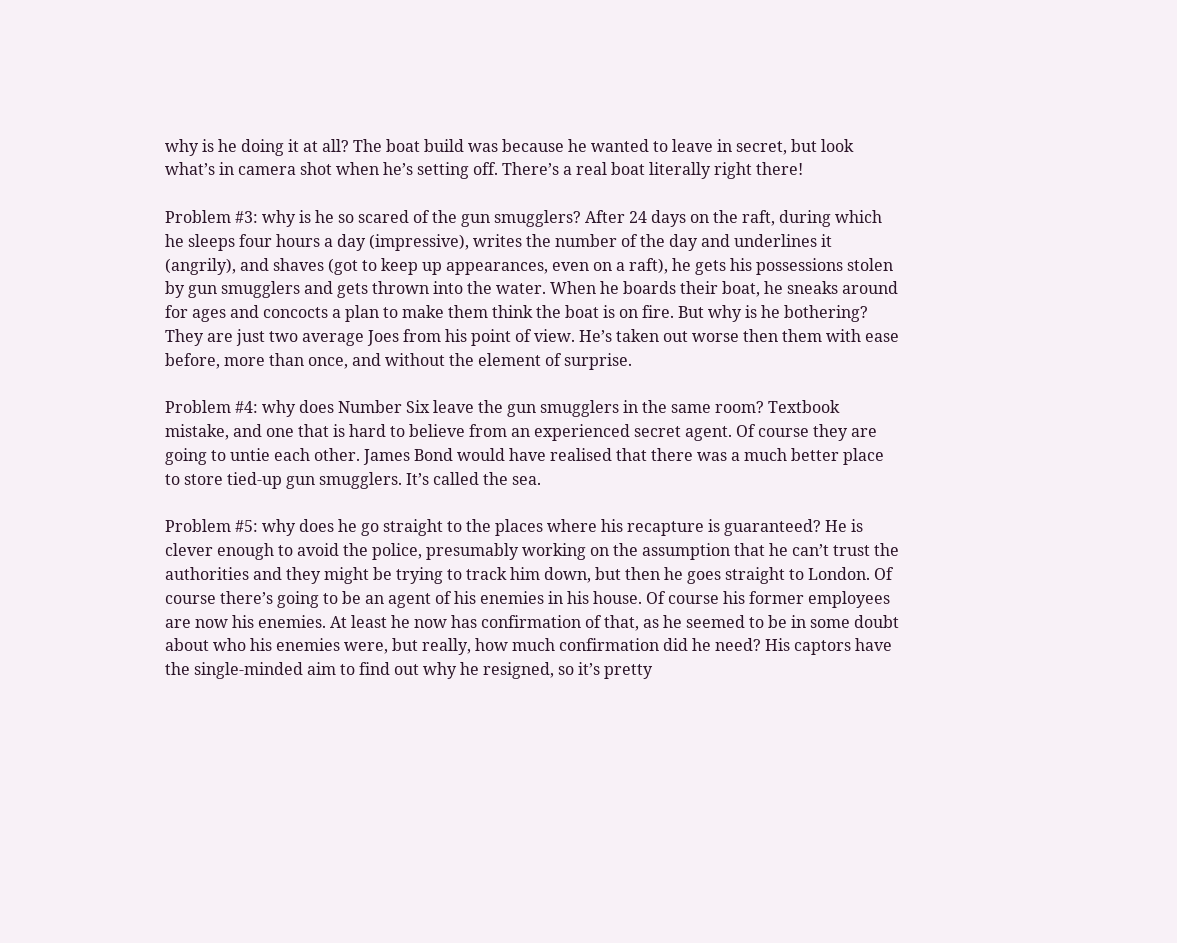why is he doing it at all? The boat build was because he wanted to leave in secret, but look what’s in camera shot when he’s setting off. There’s a real boat literally right there!

Problem #3: why is he so scared of the gun smugglers? After 24 days on the raft, during which he sleeps four hours a day (impressive), writes the number of the day and underlines it (angrily), and shaves (got to keep up appearances, even on a raft), he gets his possessions stolen by gun smugglers and gets thrown into the water. When he boards their boat, he sneaks around for ages and concocts a plan to make them think the boat is on fire. But why is he bothering? They are just two average Joes from his point of view. He’s taken out worse then them with ease before, more than once, and without the element of surprise.

Problem #4: why does Number Six leave the gun smugglers in the same room? Textbook mistake, and one that is hard to believe from an experienced secret agent. Of course they are going to untie each other. James Bond would have realised that there was a much better place to store tied-up gun smugglers. It’s called the sea.

Problem #5: why does he go straight to the places where his recapture is guaranteed? He is clever enough to avoid the police, presumably working on the assumption that he can’t trust the authorities and they might be trying to track him down, but then he goes straight to London. Of course there’s going to be an agent of his enemies in his house. Of course his former employees are now his enemies. At least he now has confirmation of that, as he seemed to be in some doubt about who his enemies were, but really, how much confirmation did he need? His captors have the single-minded aim to find out why he resigned, so it’s pretty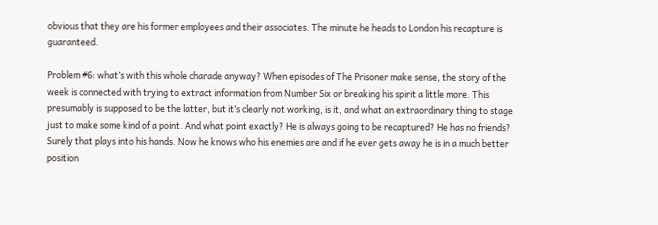obvious that they are his former employees and their associates. The minute he heads to London his recapture is guaranteed.

Problem #6: what’s with this whole charade anyway? When episodes of The Prisoner make sense, the story of the week is connected with trying to extract information from Number Six or breaking his spirit a little more. This presumably is supposed to be the latter, but it’s clearly not working, is it, and what an extraordinary thing to stage just to make some kind of a point. And what point exactly? He is always going to be recaptured? He has no friends? Surely that plays into his hands. Now he knows who his enemies are and if he ever gets away he is in a much better position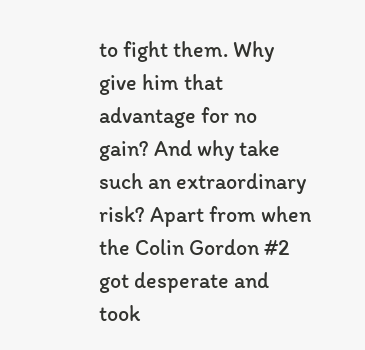to fight them. Why give him that advantage for no gain? And why take such an extraordinary risk? Apart from when the Colin Gordon #2 got desperate and took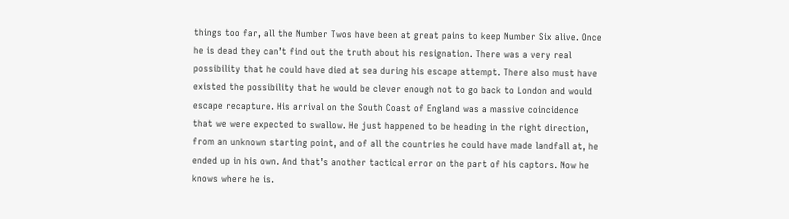things too far, all the Number Twos have been at great pains to keep Number Six alive. Once he is dead they can’t find out the truth about his resignation. There was a very real possibility that he could have died at sea during his escape attempt. There also must have existed the possibility that he would be clever enough not to go back to London and would escape recapture. His arrival on the South Coast of England was a massive coincidence that we were expected to swallow. He just happened to be heading in the right direction, from an unknown starting point, and of all the countries he could have made landfall at, he ended up in his own. And that’s another tactical error on the part of his captors. Now he knows where he is.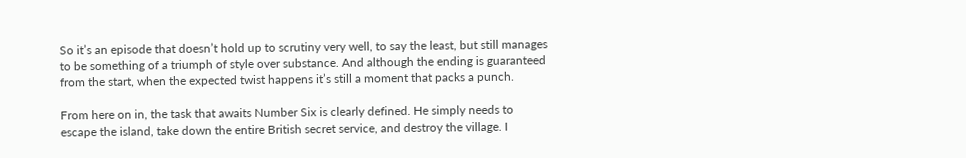So it’s an episode that doesn’t hold up to scrutiny very well, to say the least, but still manages to be something of a triumph of style over substance. And although the ending is guaranteed from the start, when the expected twist happens it’s still a moment that packs a punch.

From here on in, the task that awaits Number Six is clearly defined. He simply needs to escape the island, take down the entire British secret service, and destroy the village. I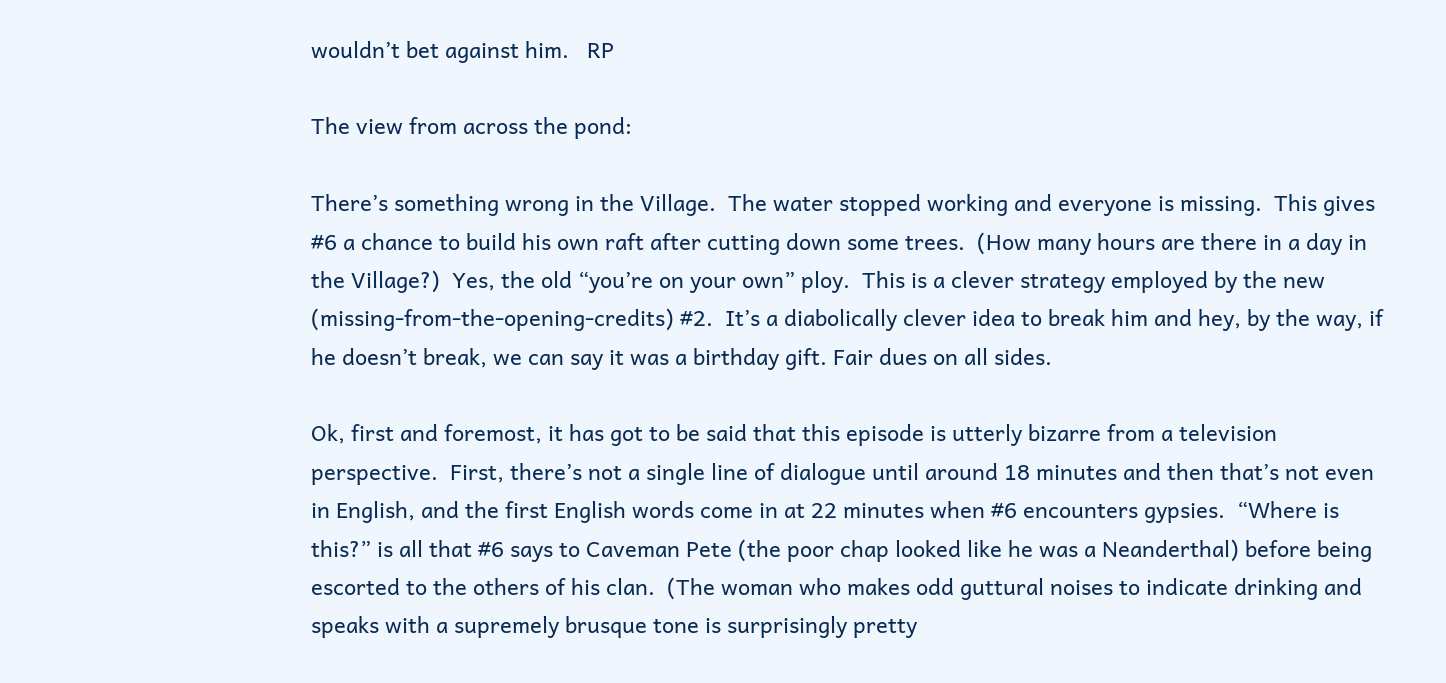wouldn’t bet against him.   RP

The view from across the pond:

There’s something wrong in the Village.  The water stopped working and everyone is missing.  This gives #6 a chance to build his own raft after cutting down some trees.  (How many hours are there in a day in the Village?)  Yes, the old “you’re on your own” ploy.  This is a clever strategy employed by the new (missing-from-the-opening-credits) #2.  It’s a diabolically clever idea to break him and hey, by the way, if he doesn’t break, we can say it was a birthday gift. Fair dues on all sides.

Ok, first and foremost, it has got to be said that this episode is utterly bizarre from a television perspective.  First, there’s not a single line of dialogue until around 18 minutes and then that’s not even in English, and the first English words come in at 22 minutes when #6 encounters gypsies.  “Where is this?” is all that #6 says to Caveman Pete (the poor chap looked like he was a Neanderthal) before being escorted to the others of his clan.  (The woman who makes odd guttural noises to indicate drinking and speaks with a supremely brusque tone is surprisingly pretty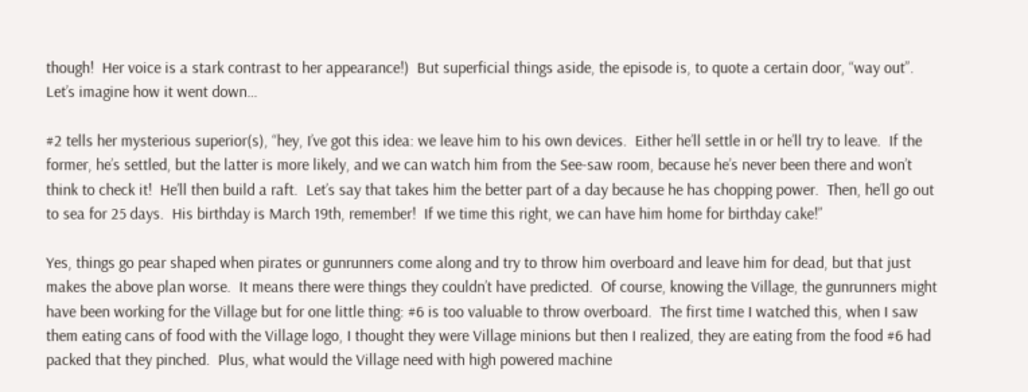though!  Her voice is a stark contrast to her appearance!)  But superficial things aside, the episode is, to quote a certain door, “way out”.  Let’s imagine how it went down…

#2 tells her mysterious superior(s), “hey, I’ve got this idea: we leave him to his own devices.  Either he’ll settle in or he’ll try to leave.  If the former, he’s settled, but the latter is more likely, and we can watch him from the See-saw room, because he’s never been there and won’t think to check it!  He’ll then build a raft.  Let’s say that takes him the better part of a day because he has chopping power.  Then, he’ll go out to sea for 25 days.  His birthday is March 19th, remember!  If we time this right, we can have him home for birthday cake!”

Yes, things go pear shaped when pirates or gunrunners come along and try to throw him overboard and leave him for dead, but that just makes the above plan worse.  It means there were things they couldn’t have predicted.  Of course, knowing the Village, the gunrunners might have been working for the Village but for one little thing: #6 is too valuable to throw overboard.  The first time I watched this, when I saw them eating cans of food with the Village logo, I thought they were Village minions but then I realized, they are eating from the food #6 had packed that they pinched.  Plus, what would the Village need with high powered machine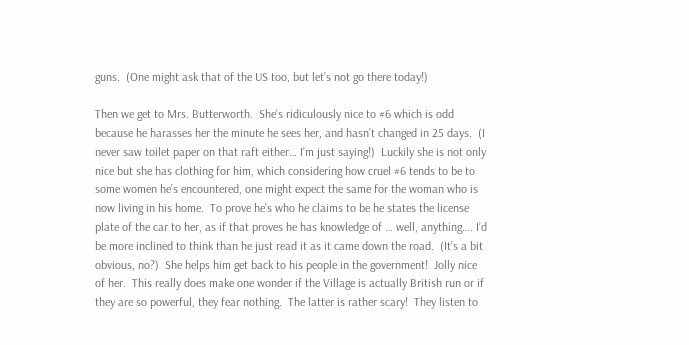guns.  (One might ask that of the US too, but let’s not go there today!)

Then we get to Mrs. Butterworth.  She’s ridiculously nice to #6 which is odd because he harasses her the minute he sees her, and hasn’t changed in 25 days.  (I never saw toilet paper on that raft either… I’m just saying!)  Luckily she is not only nice but she has clothing for him, which considering how cruel #6 tends to be to some women he’s encountered, one might expect the same for the woman who is now living in his home.  To prove he’s who he claims to be he states the license plate of the car to her, as if that proves he has knowledge of … well, anything…. I’d be more inclined to think than he just read it as it came down the road.  (It’s a bit obvious, no?)  She helps him get back to his people in the government!  Jolly nice of her.  This really does make one wonder if the Village is actually British run or if they are so powerful, they fear nothing.  The latter is rather scary!  They listen to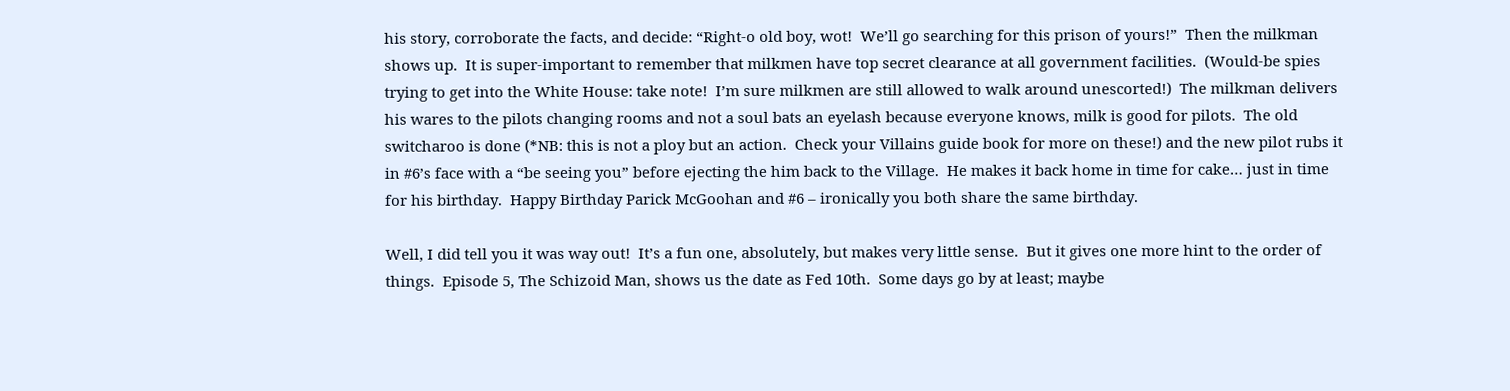his story, corroborate the facts, and decide: “Right-o old boy, wot!  We’ll go searching for this prison of yours!”  Then the milkman shows up.  It is super-important to remember that milkmen have top secret clearance at all government facilities.  (Would-be spies trying to get into the White House: take note!  I’m sure milkmen are still allowed to walk around unescorted!)  The milkman delivers his wares to the pilots changing rooms and not a soul bats an eyelash because everyone knows, milk is good for pilots.  The old switcharoo is done (*NB: this is not a ploy but an action.  Check your Villains guide book for more on these!) and the new pilot rubs it in #6’s face with a “be seeing you” before ejecting the him back to the Village.  He makes it back home in time for cake… just in time for his birthday.  Happy Birthday Parick McGoohan and #6 – ironically you both share the same birthday.

Well, I did tell you it was way out!  It’s a fun one, absolutely, but makes very little sense.  But it gives one more hint to the order of things.  Episode 5, The Schizoid Man, shows us the date as Fed 10th.  Some days go by at least; maybe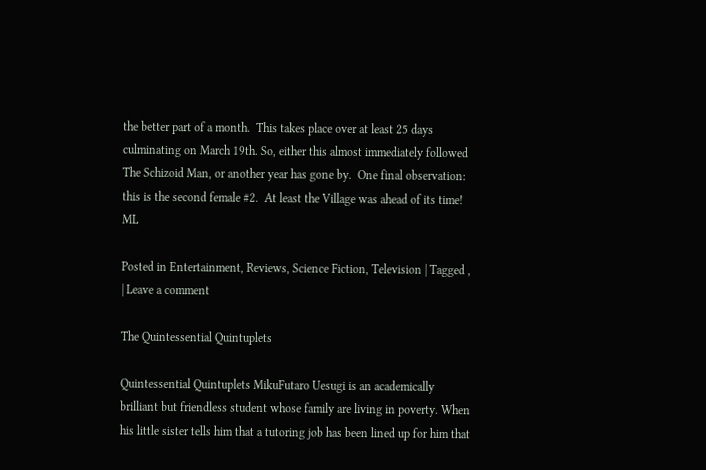the better part of a month.  This takes place over at least 25 days culminating on March 19th. So, either this almost immediately followed The Schizoid Man, or another year has gone by.  One final observation: this is the second female #2.  At least the Village was ahead of its time!  ML

Posted in Entertainment, Reviews, Science Fiction, Television | Tagged , | Leave a comment

The Quintessential Quintuplets

Quintessential Quintuplets MikuFutaro Uesugi is an academically brilliant but friendless student whose family are living in poverty. When his little sister tells him that a tutoring job has been lined up for him that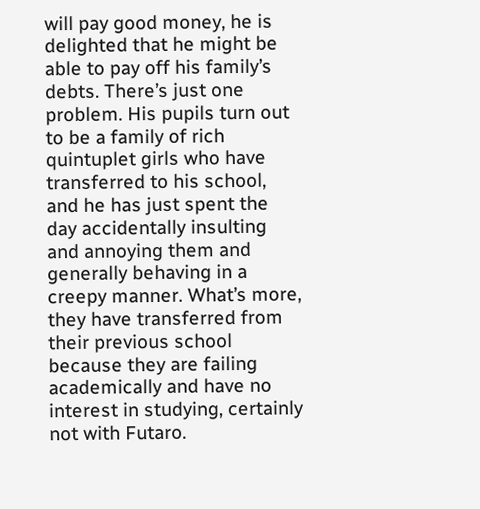will pay good money, he is delighted that he might be able to pay off his family’s debts. There’s just one problem. His pupils turn out to be a family of rich quintuplet girls who have transferred to his school, and he has just spent the day accidentally insulting and annoying them and generally behaving in a creepy manner. What’s more, they have transferred from their previous school because they are failing academically and have no interest in studying, certainly not with Futaro.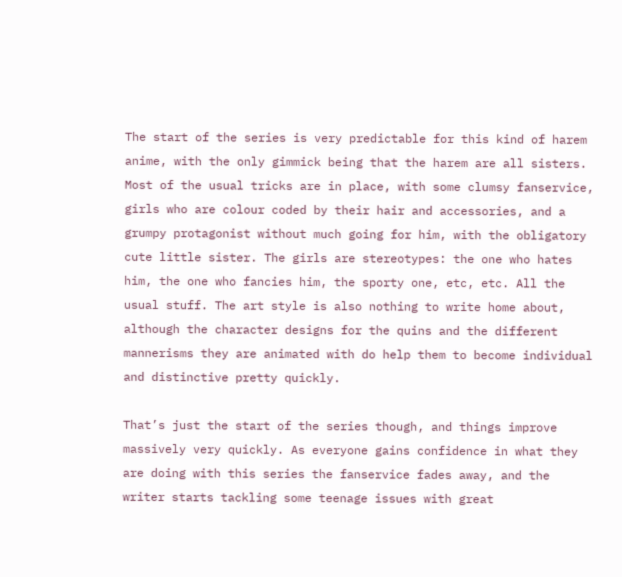The start of the series is very predictable for this kind of harem anime, with the only gimmick being that the harem are all sisters. Most of the usual tricks are in place, with some clumsy fanservice, girls who are colour coded by their hair and accessories, and a grumpy protagonist without much going for him, with the obligatory cute little sister. The girls are stereotypes: the one who hates him, the one who fancies him, the sporty one, etc, etc. All the usual stuff. The art style is also nothing to write home about, although the character designs for the quins and the different mannerisms they are animated with do help them to become individual and distinctive pretty quickly.

That’s just the start of the series though, and things improve massively very quickly. As everyone gains confidence in what they are doing with this series the fanservice fades away, and the writer starts tackling some teenage issues with great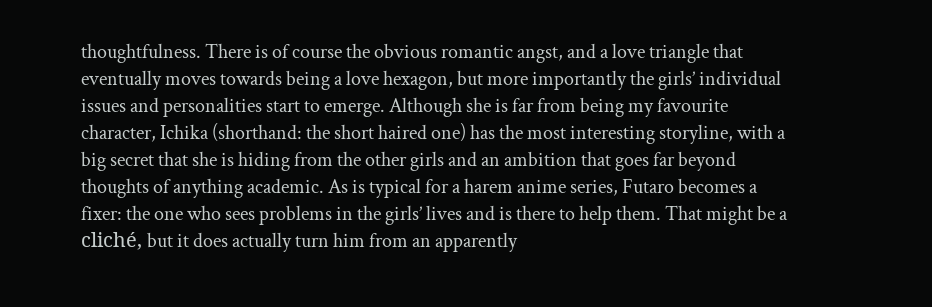thoughtfulness. There is of course the obvious romantic angst, and a love triangle that eventually moves towards being a love hexagon, but more importantly the girls’ individual issues and personalities start to emerge. Although she is far from being my favourite character, Ichika (shorthand: the short haired one) has the most interesting storyline, with a big secret that she is hiding from the other girls and an ambition that goes far beyond thoughts of anything academic. As is typical for a harem anime series, Futaro becomes a fixer: the one who sees problems in the girls’ lives and is there to help them. That might be a cliché, but it does actually turn him from an apparently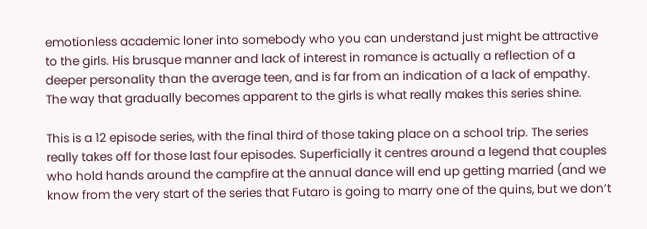emotionless academic loner into somebody who you can understand just might be attractive to the girls. His brusque manner and lack of interest in romance is actually a reflection of a deeper personality than the average teen, and is far from an indication of a lack of empathy. The way that gradually becomes apparent to the girls is what really makes this series shine.

This is a 12 episode series, with the final third of those taking place on a school trip. The series really takes off for those last four episodes. Superficially it centres around a legend that couples who hold hands around the campfire at the annual dance will end up getting married (and we know from the very start of the series that Futaro is going to marry one of the quins, but we don’t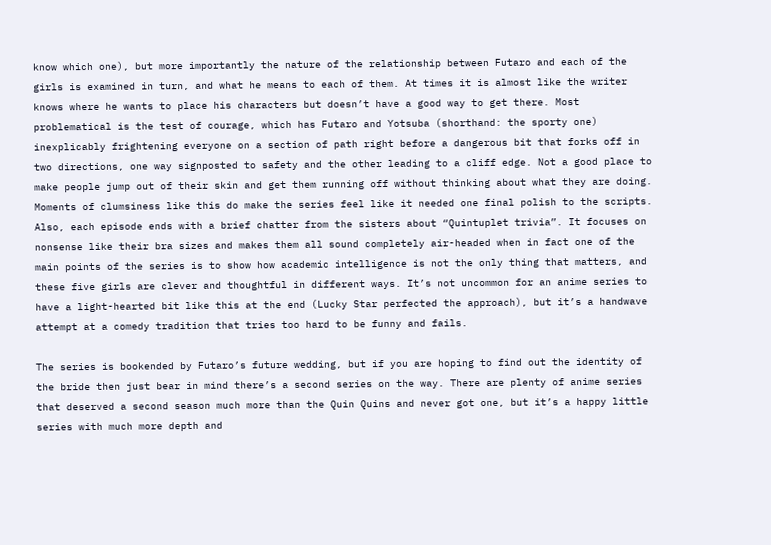know which one), but more importantly the nature of the relationship between Futaro and each of the girls is examined in turn, and what he means to each of them. At times it is almost like the writer knows where he wants to place his characters but doesn’t have a good way to get there. Most problematical is the test of courage, which has Futaro and Yotsuba (shorthand: the sporty one) inexplicably frightening everyone on a section of path right before a dangerous bit that forks off in two directions, one way signposted to safety and the other leading to a cliff edge. Not a good place to make people jump out of their skin and get them running off without thinking about what they are doing. Moments of clumsiness like this do make the series feel like it needed one final polish to the scripts. Also, each episode ends with a brief chatter from the sisters about “Quintuplet trivia”. It focuses on nonsense like their bra sizes and makes them all sound completely air-headed when in fact one of the main points of the series is to show how academic intelligence is not the only thing that matters, and these five girls are clever and thoughtful in different ways. It’s not uncommon for an anime series to have a light-hearted bit like this at the end (Lucky Star perfected the approach), but it’s a handwave attempt at a comedy tradition that tries too hard to be funny and fails.

The series is bookended by Futaro’s future wedding, but if you are hoping to find out the identity of the bride then just bear in mind there’s a second series on the way. There are plenty of anime series that deserved a second season much more than the Quin Quins and never got one, but it’s a happy little series with much more depth and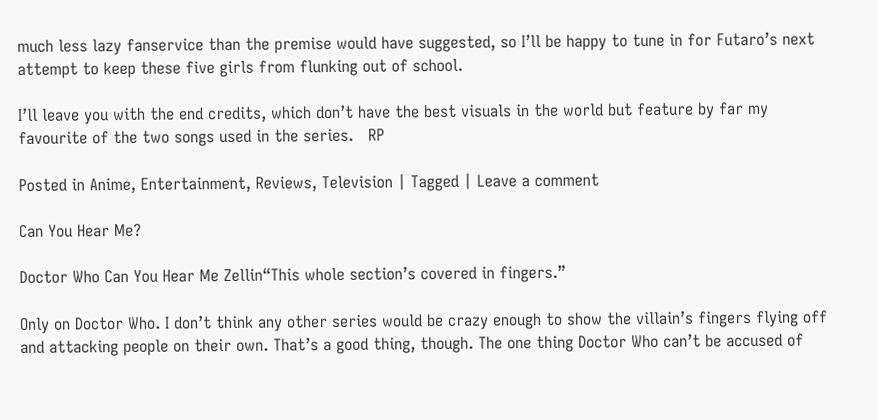much less lazy fanservice than the premise would have suggested, so I’ll be happy to tune in for Futaro’s next attempt to keep these five girls from flunking out of school.

I’ll leave you with the end credits, which don’t have the best visuals in the world but feature by far my favourite of the two songs used in the series.   RP

Posted in Anime, Entertainment, Reviews, Television | Tagged | Leave a comment

Can You Hear Me?

Doctor Who Can You Hear Me Zellin“This whole section’s covered in fingers.”

Only on Doctor Who. I don’t think any other series would be crazy enough to show the villain’s fingers flying off and attacking people on their own. That’s a good thing, though. The one thing Doctor Who can’t be accused of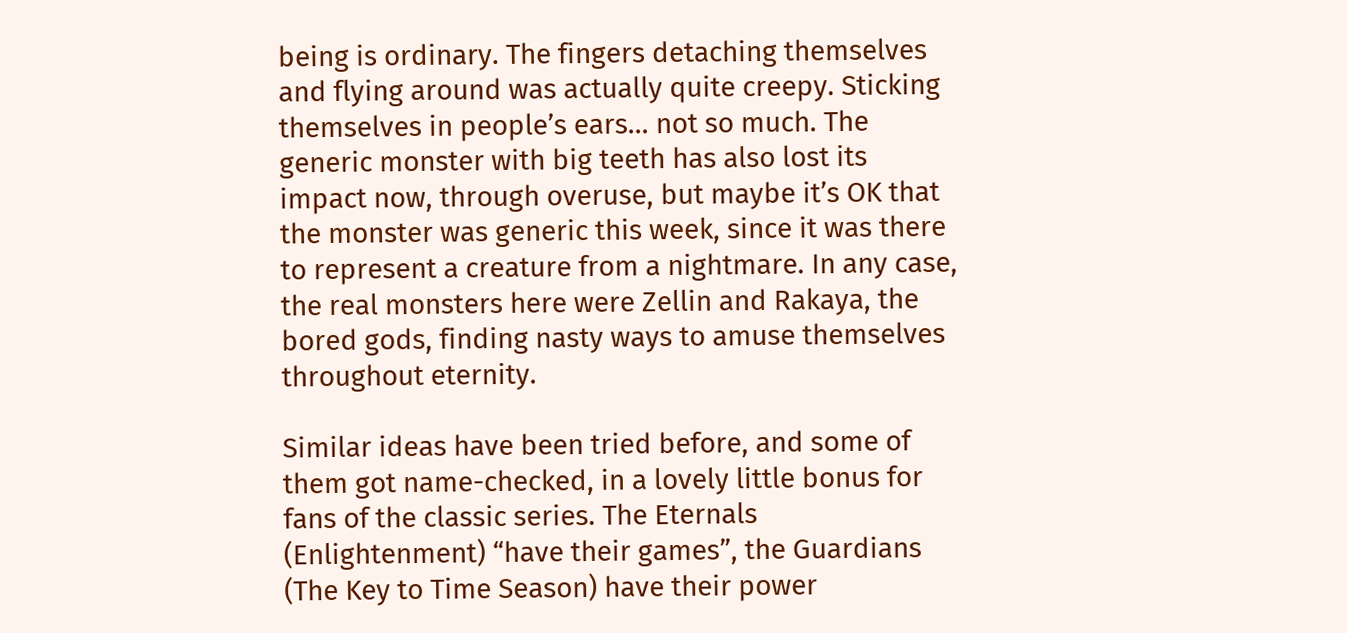being is ordinary. The fingers detaching themselves and flying around was actually quite creepy. Sticking themselves in people’s ears… not so much. The generic monster with big teeth has also lost its impact now, through overuse, but maybe it’s OK that the monster was generic this week, since it was there to represent a creature from a nightmare. In any case, the real monsters here were Zellin and Rakaya, the bored gods, finding nasty ways to amuse themselves throughout eternity.

Similar ideas have been tried before, and some of them got name-checked, in a lovely little bonus for fans of the classic series. The Eternals (Enlightenment) “have their games”, the Guardians (The Key to Time Season) have their power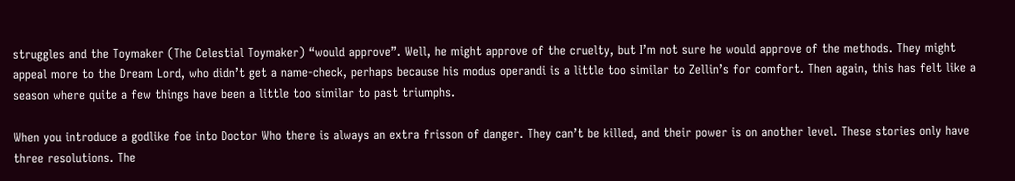struggles and the Toymaker (The Celestial Toymaker) “would approve”. Well, he might approve of the cruelty, but I’m not sure he would approve of the methods. They might appeal more to the Dream Lord, who didn’t get a name-check, perhaps because his modus operandi is a little too similar to Zellin’s for comfort. Then again, this has felt like a season where quite a few things have been a little too similar to past triumphs.

When you introduce a godlike foe into Doctor Who there is always an extra frisson of danger. They can’t be killed, and their power is on another level. These stories only have three resolutions. The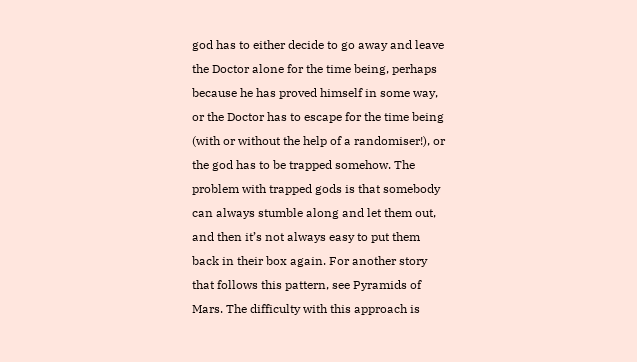god has to either decide to go away and leave the Doctor alone for the time being, perhaps because he has proved himself in some way, or the Doctor has to escape for the time being (with or without the help of a randomiser!), or the god has to be trapped somehow. The problem with trapped gods is that somebody can always stumble along and let them out, and then it’s not always easy to put them back in their box again. For another story that follows this pattern, see Pyramids of Mars. The difficulty with this approach is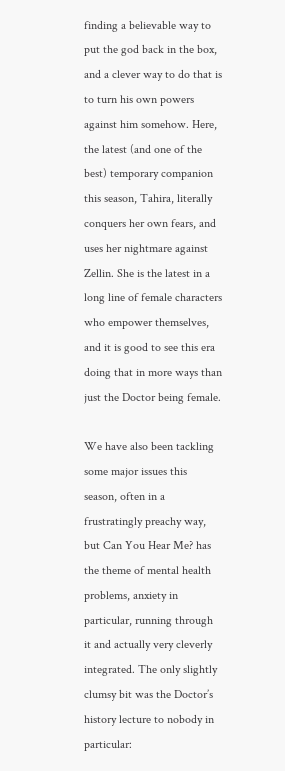finding a believable way to put the god back in the box, and a clever way to do that is to turn his own powers against him somehow. Here, the latest (and one of the best) temporary companion this season, Tahira, literally conquers her own fears, and uses her nightmare against Zellin. She is the latest in a long line of female characters who empower themselves, and it is good to see this era doing that in more ways than just the Doctor being female.

We have also been tackling some major issues this season, often in a frustratingly preachy way, but Can You Hear Me? has the theme of mental health problems, anxiety in particular, running through it and actually very cleverly integrated. The only slightly clumsy bit was the Doctor’s history lecture to nobody in particular: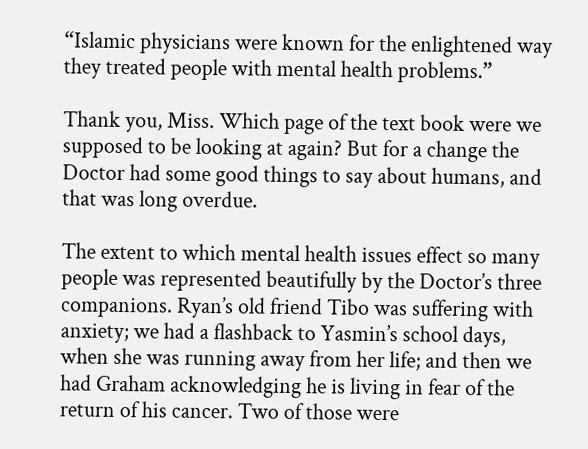“Islamic physicians were known for the enlightened way they treated people with mental health problems.”

Thank you, Miss. Which page of the text book were we supposed to be looking at again? But for a change the Doctor had some good things to say about humans, and that was long overdue.

The extent to which mental health issues effect so many people was represented beautifully by the Doctor’s three companions. Ryan’s old friend Tibo was suffering with anxiety; we had a flashback to Yasmin’s school days, when she was running away from her life; and then we had Graham acknowledging he is living in fear of the return of his cancer. Two of those were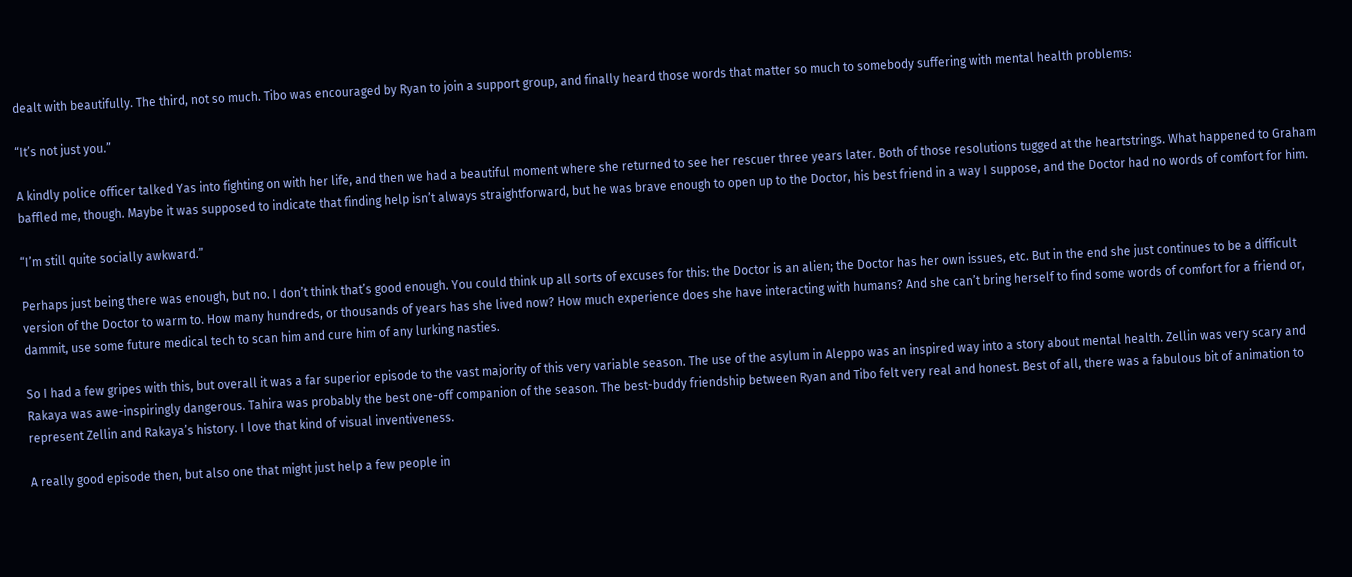dealt with beautifully. The third, not so much. Tibo was encouraged by Ryan to join a support group, and finally heard those words that matter so much to somebody suffering with mental health problems:

“It’s not just you.”

A kindly police officer talked Yas into fighting on with her life, and then we had a beautiful moment where she returned to see her rescuer three years later. Both of those resolutions tugged at the heartstrings. What happened to Graham baffled me, though. Maybe it was supposed to indicate that finding help isn’t always straightforward, but he was brave enough to open up to the Doctor, his best friend in a way I suppose, and the Doctor had no words of comfort for him.

“I’m still quite socially awkward.”

Perhaps just being there was enough, but no. I don’t think that’s good enough. You could think up all sorts of excuses for this: the Doctor is an alien; the Doctor has her own issues, etc. But in the end she just continues to be a difficult version of the Doctor to warm to. How many hundreds, or thousands of years has she lived now? How much experience does she have interacting with humans? And she can’t bring herself to find some words of comfort for a friend or, dammit, use some future medical tech to scan him and cure him of any lurking nasties.

So I had a few gripes with this, but overall it was a far superior episode to the vast majority of this very variable season. The use of the asylum in Aleppo was an inspired way into a story about mental health. Zellin was very scary and Rakaya was awe-inspiringly dangerous. Tahira was probably the best one-off companion of the season. The best-buddy friendship between Ryan and Tibo felt very real and honest. Best of all, there was a fabulous bit of animation to represent Zellin and Rakaya’s history. I love that kind of visual inventiveness.

A really good episode then, but also one that might just help a few people in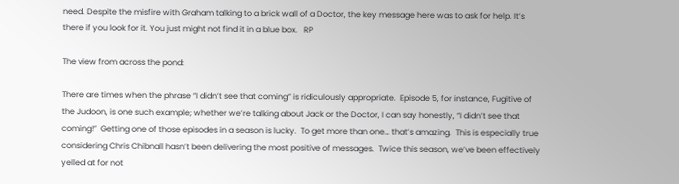need. Despite the misfire with Graham talking to a brick wall of a Doctor, the key message here was to ask for help. It’s there if you look for it. You just might not find it in a blue box.   RP

The view from across the pond:

There are times when the phrase “I didn’t see that coming” is ridiculously appropriate.  Episode 5, for instance, Fugitive of the Judoon, is one such example; whether we’re talking about Jack or the Doctor, I can say honestly, “I didn’t see that coming!”  Getting one of those episodes in a season is lucky.  To get more than one… that’s amazing.  This is especially true considering Chris Chibnall hasn’t been delivering the most positive of messages.  Twice this season, we’ve been effectively yelled at for not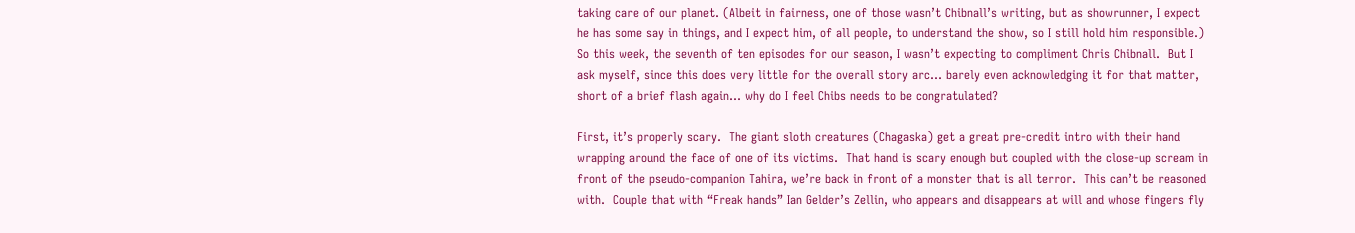taking care of our planet. (Albeit in fairness, one of those wasn’t Chibnall’s writing, but as showrunner, I expect he has some say in things, and I expect him, of all people, to understand the show, so I still hold him responsible.)  So this week, the seventh of ten episodes for our season, I wasn’t expecting to compliment Chris Chibnall.  But I ask myself, since this does very little for the overall story arc… barely even acknowledging it for that matter, short of a brief flash again… why do I feel Chibs needs to be congratulated?

First, it’s properly scary.  The giant sloth creatures (Chagaska) get a great pre-credit intro with their hand wrapping around the face of one of its victims.  That hand is scary enough but coupled with the close-up scream in front of the pseudo-companion Tahira, we’re back in front of a monster that is all terror.  This can’t be reasoned with.  Couple that with “Freak hands” Ian Gelder’s Zellin, who appears and disappears at will and whose fingers fly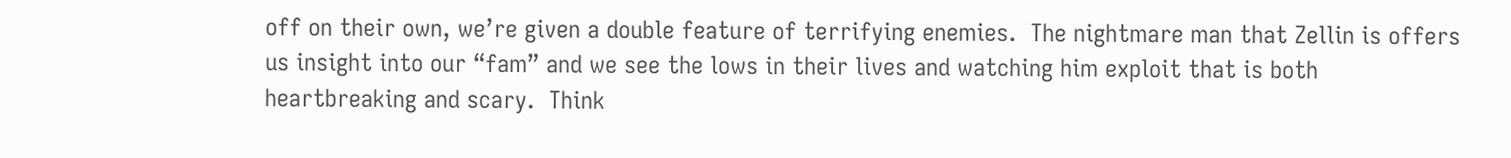off on their own, we’re given a double feature of terrifying enemies.  The nightmare man that Zellin is offers us insight into our “fam” and we see the lows in their lives and watching him exploit that is both heartbreaking and scary.  Think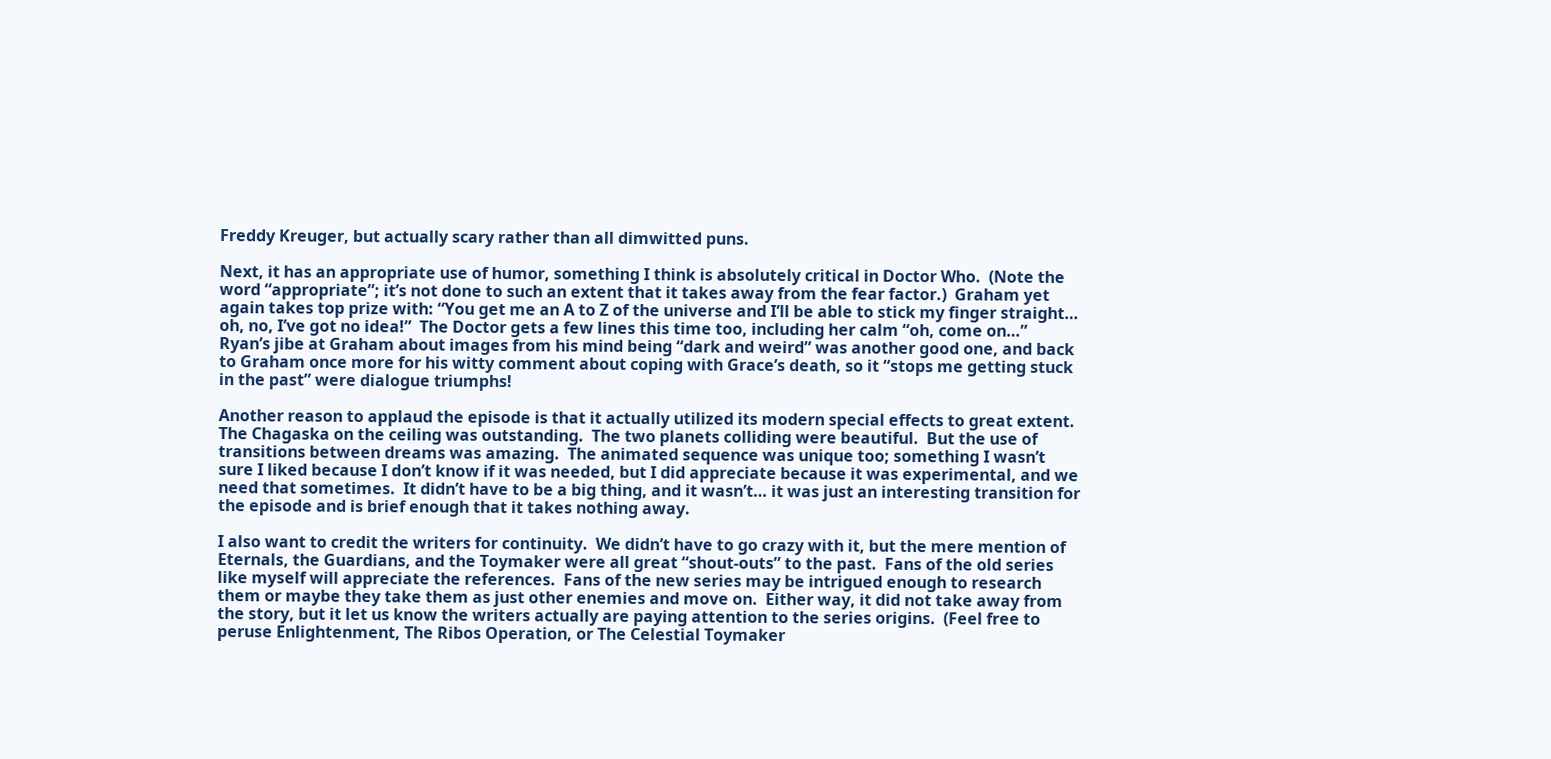Freddy Kreuger, but actually scary rather than all dimwitted puns.

Next, it has an appropriate use of humor, something I think is absolutely critical in Doctor Who.  (Note the word “appropriate”; it’s not done to such an extent that it takes away from the fear factor.)  Graham yet again takes top prize with: “You get me an A to Z of the universe and I’ll be able to stick my finger straight… oh, no, I’ve got no idea!”  The Doctor gets a few lines this time too, including her calm “oh, come on…”  Ryan’s jibe at Graham about images from his mind being “dark and weird” was another good one, and back to Graham once more for his witty comment about coping with Grace’s death, so it “stops me getting stuck in the past” were dialogue triumphs!

Another reason to applaud the episode is that it actually utilized its modern special effects to great extent.  The Chagaska on the ceiling was outstanding.  The two planets colliding were beautiful.  But the use of transitions between dreams was amazing.  The animated sequence was unique too; something I wasn’t sure I liked because I don’t know if it was needed, but I did appreciate because it was experimental, and we need that sometimes.  It didn’t have to be a big thing, and it wasn’t… it was just an interesting transition for the episode and is brief enough that it takes nothing away.

I also want to credit the writers for continuity.  We didn’t have to go crazy with it, but the mere mention of Eternals, the Guardians, and the Toymaker were all great “shout-outs” to the past.  Fans of the old series like myself will appreciate the references.  Fans of the new series may be intrigued enough to research them or maybe they take them as just other enemies and move on.  Either way, it did not take away from the story, but it let us know the writers actually are paying attention to the series origins.  (Feel free to peruse Enlightenment, The Ribos Operation, or The Celestial Toymaker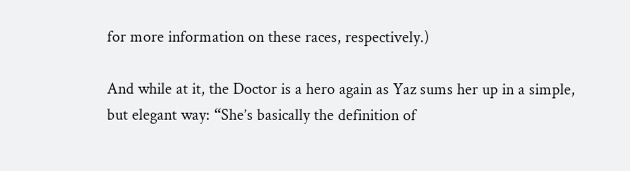for more information on these races, respectively.)

And while at it, the Doctor is a hero again as Yaz sums her up in a simple, but elegant way: “She’s basically the definition of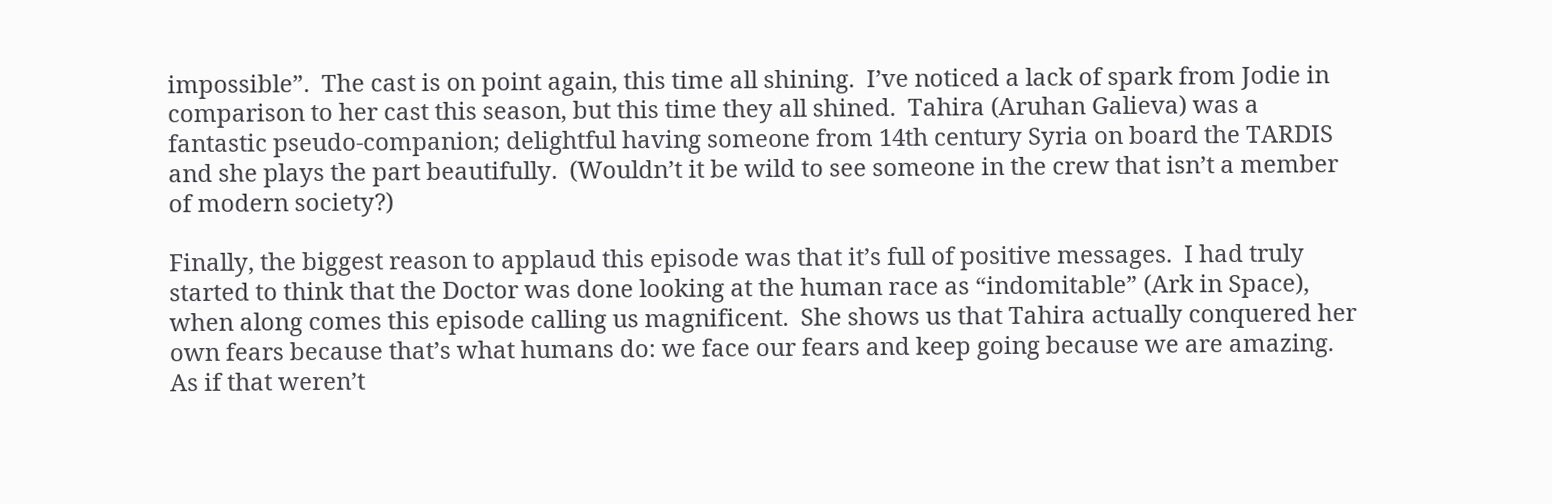impossible”.  The cast is on point again, this time all shining.  I’ve noticed a lack of spark from Jodie in comparison to her cast this season, but this time they all shined.  Tahira (Aruhan Galieva) was a fantastic pseudo-companion; delightful having someone from 14th century Syria on board the TARDIS and she plays the part beautifully.  (Wouldn’t it be wild to see someone in the crew that isn’t a member of modern society?)

Finally, the biggest reason to applaud this episode was that it’s full of positive messages.  I had truly started to think that the Doctor was done looking at the human race as “indomitable” (Ark in Space), when along comes this episode calling us magnificent.  She shows us that Tahira actually conquered her own fears because that’s what humans do: we face our fears and keep going because we are amazing.  As if that weren’t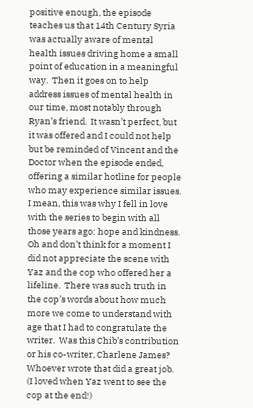positive enough, the episode teaches us that 14th Century Syria was actually aware of mental health issues driving home a small point of education in a meaningful way.  Then it goes on to help address issues of mental health in our time, most notably through Ryan’s friend.  It wasn’t perfect, but it was offered and I could not help but be reminded of Vincent and the Doctor when the episode ended, offering a similar hotline for people who may experience similar issues.  I mean, this was why I fell in love with the series to begin with all those years ago: hope and kindness.  Oh and don’t think for a moment I did not appreciate the scene with Yaz and the cop who offered her a lifeline.  There was such truth in the cop’s words about how much more we come to understand with age that I had to congratulate the writer.  Was this Chib’s contribution or his co-writer, Charlene James?  Whoever wrote that did a great job.  (I loved when Yaz went to see the cop at the end!)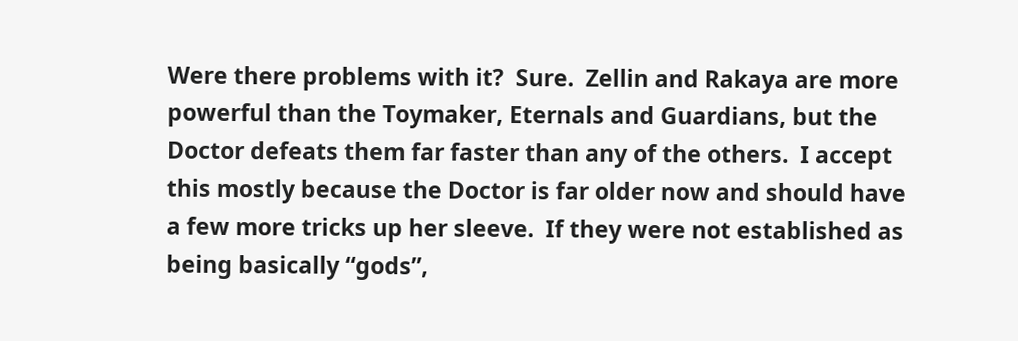Were there problems with it?  Sure.  Zellin and Rakaya are more powerful than the Toymaker, Eternals and Guardians, but the Doctor defeats them far faster than any of the others.  I accept this mostly because the Doctor is far older now and should have a few more tricks up her sleeve.  If they were not established as being basically “gods”,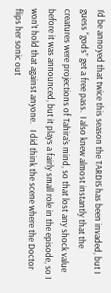I’d be annoyed that twice this season the TARDIS has been invaded, but I guess “gods” get a free pass.  I also knew almost instantly that the creatures were projections of Tahira’s mind, so that lost any shock value before it was announced, but it plays a fairly small role in the episode, so I won’t hold that against anyone.   I did think the scene where the Doctor flips her sonic out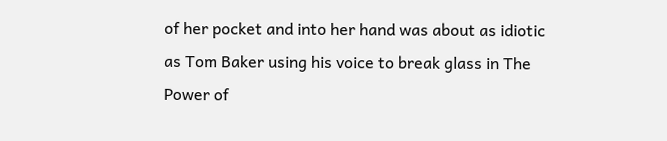of her pocket and into her hand was about as idiotic as Tom Baker using his voice to break glass in The Power of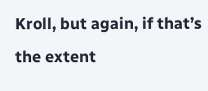Kroll, but again, if that’s the extent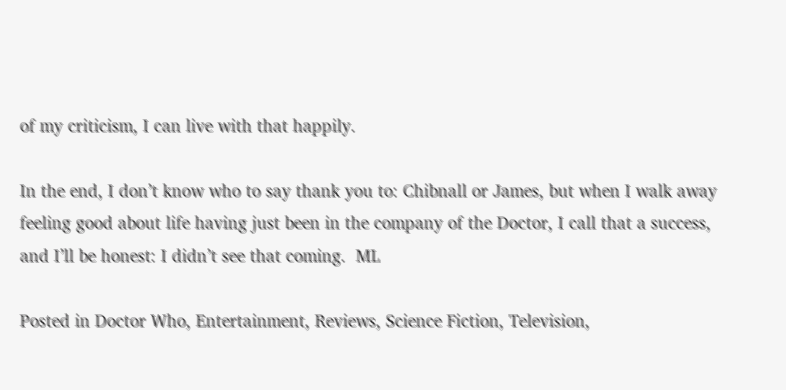of my criticism, I can live with that happily.

In the end, I don’t know who to say thank you to: Chibnall or James, but when I walk away feeling good about life having just been in the company of the Doctor, I call that a success, and I’ll be honest: I didn’t see that coming.  ML

Posted in Doctor Who, Entertainment, Reviews, Science Fiction, Television,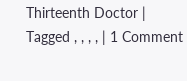Thirteenth Doctor | Tagged , , , , | 1 Comment